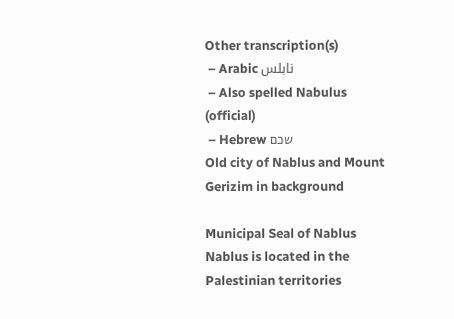Other transcription(s)
 – Arabic نابلس
 – Also spelled Nabulus (official)
 – Hebrew שכם
Old city of Nablus and Mount Gerizim in background

Municipal Seal of Nablus
Nablus is located in the Palestinian territories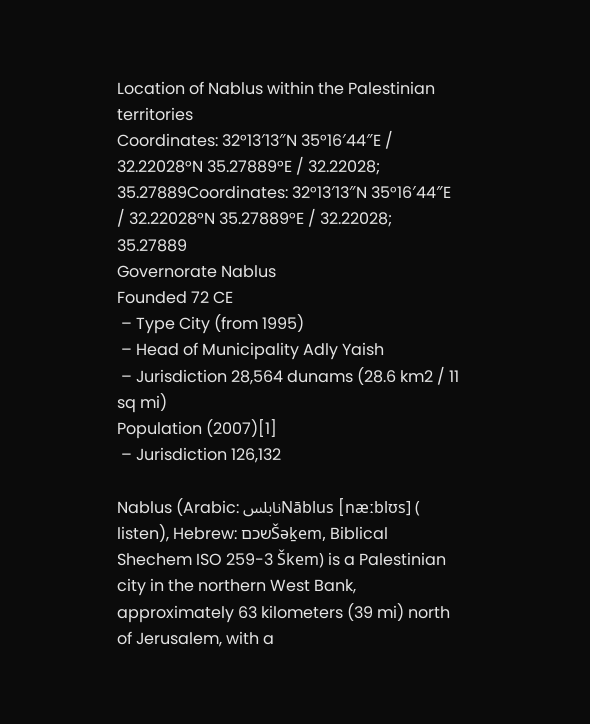Location of Nablus within the Palestinian territories
Coordinates: 32°13′13″N 35°16′44″E / 32.22028°N 35.27889°E / 32.22028; 35.27889Coordinates: 32°13′13″N 35°16′44″E / 32.22028°N 35.27889°E / 32.22028; 35.27889
Governorate Nablus
Founded 72 CE
 – Type City (from 1995)
 – Head of Municipality Adly Yaish
 – Jurisdiction 28,564 dunams (28.6 km2 / 11 sq mi)
Population (2007)[1]
 – Jurisdiction 126,132

Nablus (Arabic: نابلسNāblus [næːblʊs] ( listen), Hebrew: שכםŠəḵem, Biblical Shechem ISO 259-3 Škem) is a Palestinian city in the northern West Bank, approximately 63 kilometers (39 mi) north of Jerusalem, with a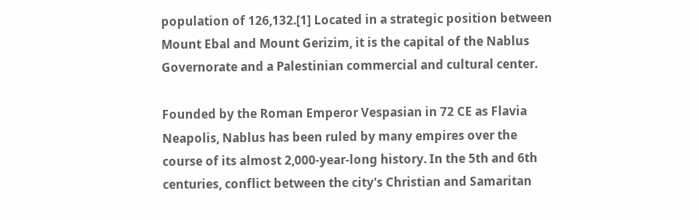population of 126,132.[1] Located in a strategic position between Mount Ebal and Mount Gerizim, it is the capital of the Nablus Governorate and a Palestinian commercial and cultural center.

Founded by the Roman Emperor Vespasian in 72 CE as Flavia Neapolis, Nablus has been ruled by many empires over the course of its almost 2,000-year-long history. In the 5th and 6th centuries, conflict between the city's Christian and Samaritan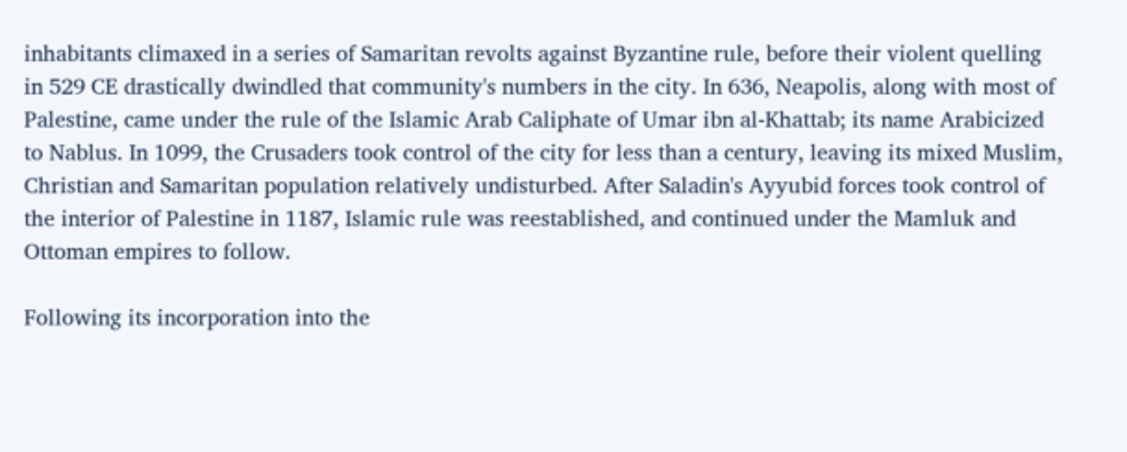inhabitants climaxed in a series of Samaritan revolts against Byzantine rule, before their violent quelling in 529 CE drastically dwindled that community's numbers in the city. In 636, Neapolis, along with most of Palestine, came under the rule of the Islamic Arab Caliphate of Umar ibn al-Khattab; its name Arabicized to Nablus. In 1099, the Crusaders took control of the city for less than a century, leaving its mixed Muslim, Christian and Samaritan population relatively undisturbed. After Saladin's Ayyubid forces took control of the interior of Palestine in 1187, Islamic rule was reestablished, and continued under the Mamluk and Ottoman empires to follow.

Following its incorporation into the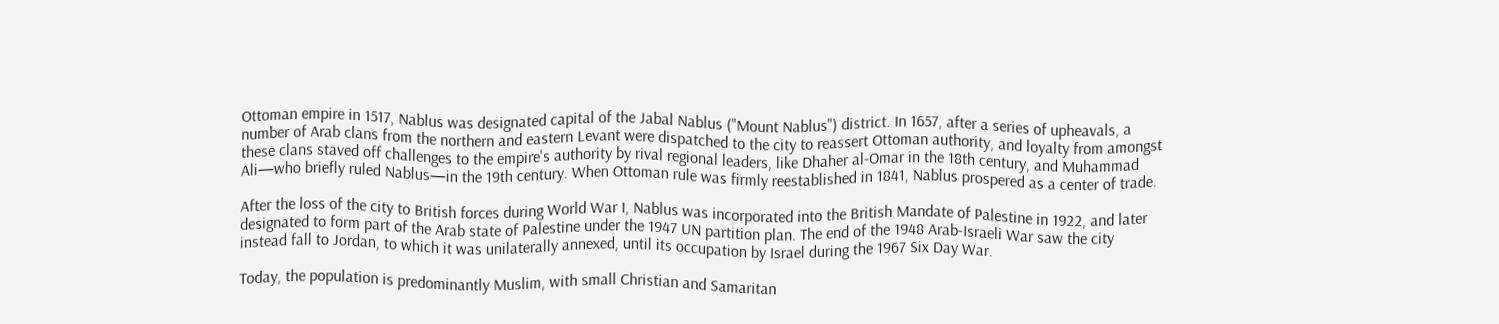Ottoman empire in 1517, Nablus was designated capital of the Jabal Nablus ("Mount Nablus") district. In 1657, after a series of upheavals, a number of Arab clans from the northern and eastern Levant were dispatched to the city to reassert Ottoman authority, and loyalty from amongst these clans staved off challenges to the empire's authority by rival regional leaders, like Dhaher al-Omar in the 18th century, and Muhammad Ali—who briefly ruled Nablus—in the 19th century. When Ottoman rule was firmly reestablished in 1841, Nablus prospered as a center of trade.

After the loss of the city to British forces during World War I, Nablus was incorporated into the British Mandate of Palestine in 1922, and later designated to form part of the Arab state of Palestine under the 1947 UN partition plan. The end of the 1948 Arab-Israeli War saw the city instead fall to Jordan, to which it was unilaterally annexed, until its occupation by Israel during the 1967 Six Day War.

Today, the population is predominantly Muslim, with small Christian and Samaritan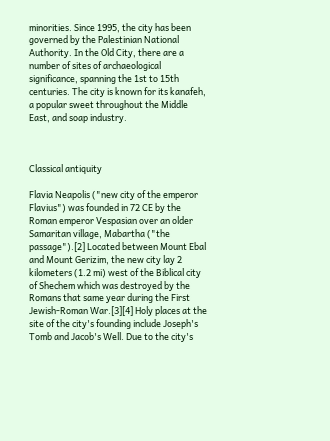minorities. Since 1995, the city has been governed by the Palestinian National Authority. In the Old City, there are a number of sites of archaeological significance, spanning the 1st to 15th centuries. The city is known for its kanafeh, a popular sweet throughout the Middle East, and soap industry.



Classical antiquity

Flavia Neapolis ("new city of the emperor Flavius") was founded in 72 CE by the Roman emperor Vespasian over an older Samaritan village, Mabartha ("the passage").[2] Located between Mount Ebal and Mount Gerizim, the new city lay 2 kilometers (1.2 mi) west of the Biblical city of Shechem which was destroyed by the Romans that same year during the First Jewish-Roman War.[3][4] Holy places at the site of the city's founding include Joseph's Tomb and Jacob's Well. Due to the city's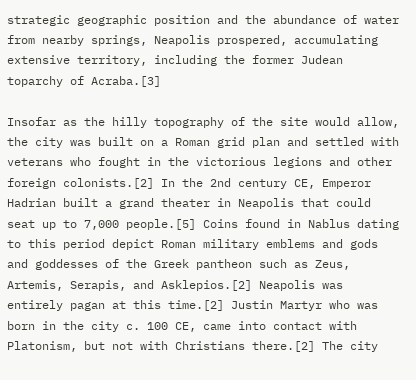strategic geographic position and the abundance of water from nearby springs, Neapolis prospered, accumulating extensive territory, including the former Judean toparchy of Acraba.[3]

Insofar as the hilly topography of the site would allow, the city was built on a Roman grid plan and settled with veterans who fought in the victorious legions and other foreign colonists.[2] In the 2nd century CE, Emperor Hadrian built a grand theater in Neapolis that could seat up to 7,000 people.[5] Coins found in Nablus dating to this period depict Roman military emblems and gods and goddesses of the Greek pantheon such as Zeus, Artemis, Serapis, and Asklepios.[2] Neapolis was entirely pagan at this time.[2] Justin Martyr who was born in the city c. 100 CE, came into contact with Platonism, but not with Christians there.[2] The city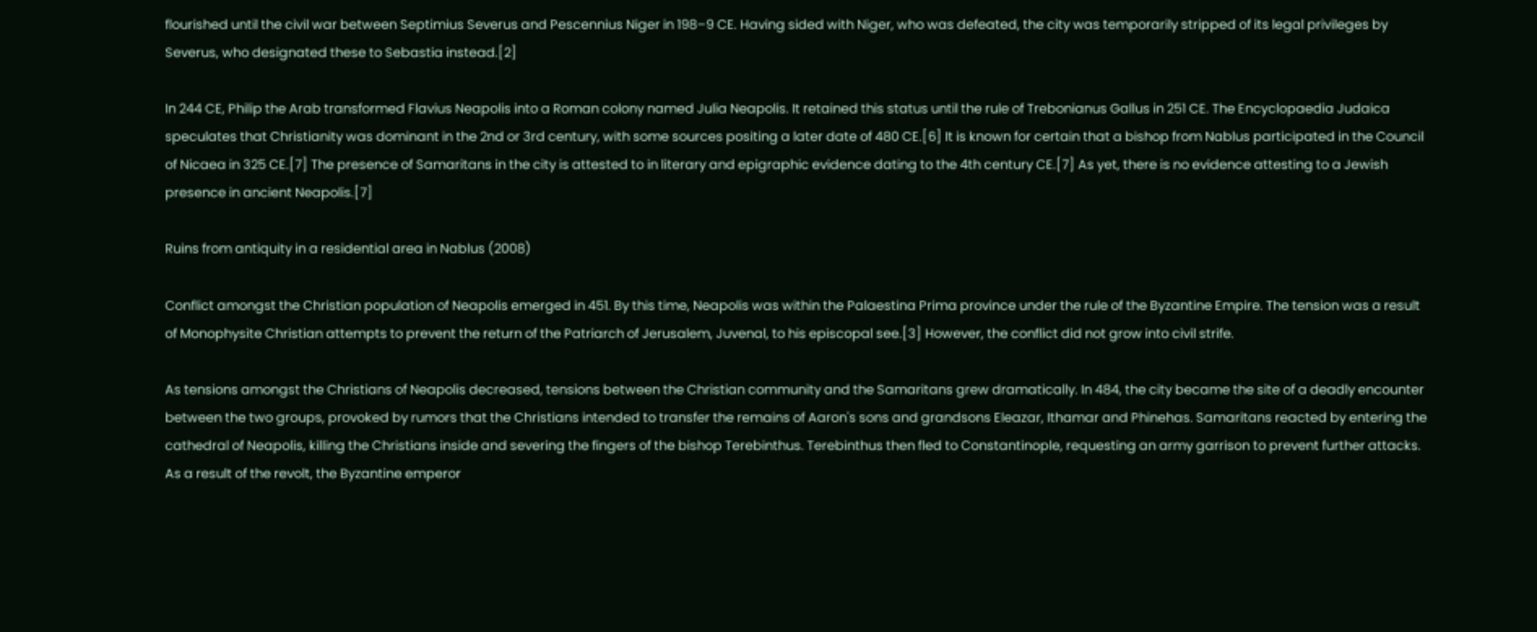flourished until the civil war between Septimius Severus and Pescennius Niger in 198–9 CE. Having sided with Niger, who was defeated, the city was temporarily stripped of its legal privileges by Severus, who designated these to Sebastia instead.[2]

In 244 CE, Philip the Arab transformed Flavius Neapolis into a Roman colony named Julia Neapolis. It retained this status until the rule of Trebonianus Gallus in 251 CE. The Encyclopaedia Judaica speculates that Christianity was dominant in the 2nd or 3rd century, with some sources positing a later date of 480 CE.[6] It is known for certain that a bishop from Nablus participated in the Council of Nicaea in 325 CE.[7] The presence of Samaritans in the city is attested to in literary and epigraphic evidence dating to the 4th century CE.[7] As yet, there is no evidence attesting to a Jewish presence in ancient Neapolis.[7]

Ruins from antiquity in a residential area in Nablus (2008)

Conflict amongst the Christian population of Neapolis emerged in 451. By this time, Neapolis was within the Palaestina Prima province under the rule of the Byzantine Empire. The tension was a result of Monophysite Christian attempts to prevent the return of the Patriarch of Jerusalem, Juvenal, to his episcopal see.[3] However, the conflict did not grow into civil strife.

As tensions amongst the Christians of Neapolis decreased, tensions between the Christian community and the Samaritans grew dramatically. In 484, the city became the site of a deadly encounter between the two groups, provoked by rumors that the Christians intended to transfer the remains of Aaron's sons and grandsons Eleazar, Ithamar and Phinehas. Samaritans reacted by entering the cathedral of Neapolis, killing the Christians inside and severing the fingers of the bishop Terebinthus. Terebinthus then fled to Constantinople, requesting an army garrison to prevent further attacks. As a result of the revolt, the Byzantine emperor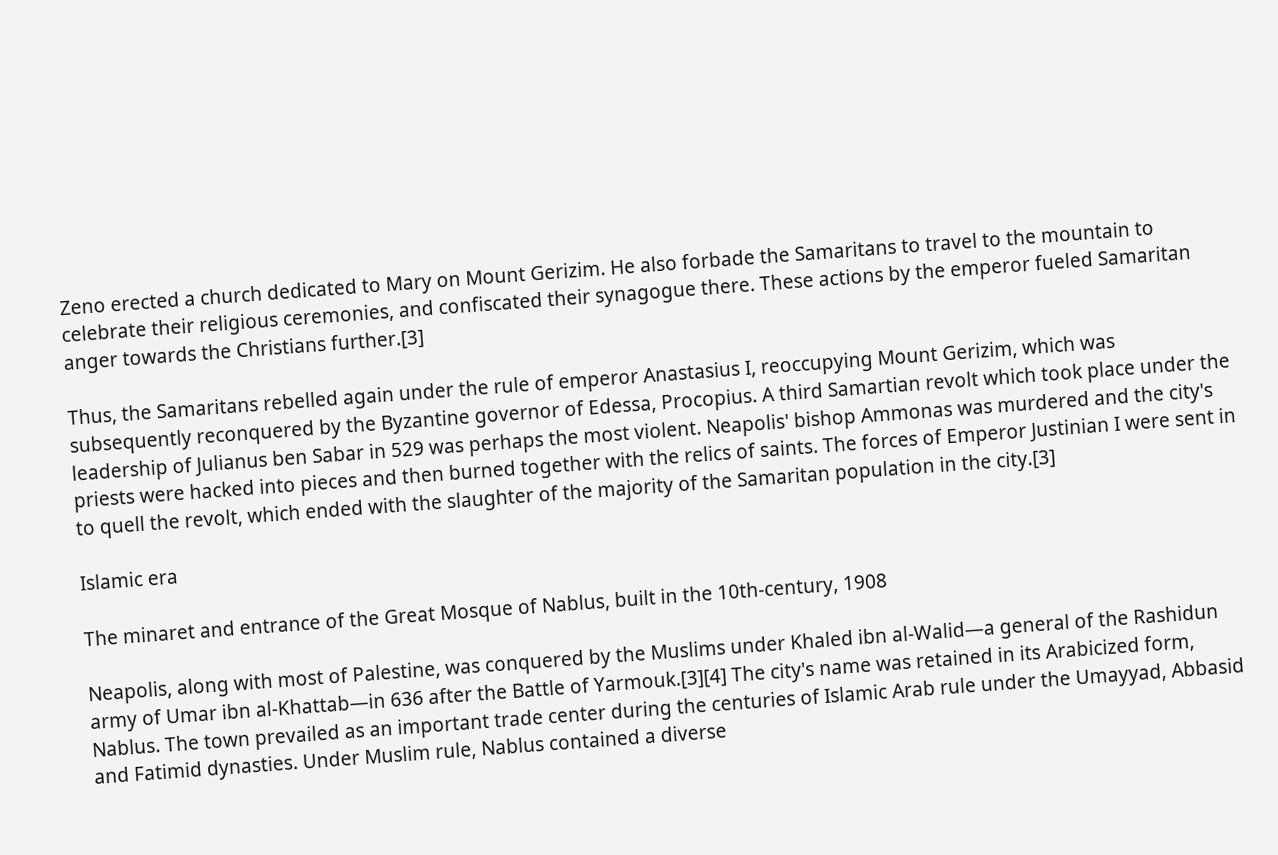Zeno erected a church dedicated to Mary on Mount Gerizim. He also forbade the Samaritans to travel to the mountain to celebrate their religious ceremonies, and confiscated their synagogue there. These actions by the emperor fueled Samaritan anger towards the Christians further.[3]

Thus, the Samaritans rebelled again under the rule of emperor Anastasius I, reoccupying Mount Gerizim, which was subsequently reconquered by the Byzantine governor of Edessa, Procopius. A third Samartian revolt which took place under the leadership of Julianus ben Sabar in 529 was perhaps the most violent. Neapolis' bishop Ammonas was murdered and the city's priests were hacked into pieces and then burned together with the relics of saints. The forces of Emperor Justinian I were sent in to quell the revolt, which ended with the slaughter of the majority of the Samaritan population in the city.[3]

Islamic era

The minaret and entrance of the Great Mosque of Nablus, built in the 10th-century, 1908

Neapolis, along with most of Palestine, was conquered by the Muslims under Khaled ibn al-Walid—a general of the Rashidun army of Umar ibn al-Khattab—in 636 after the Battle of Yarmouk.[3][4] The city's name was retained in its Arabicized form, Nablus. The town prevailed as an important trade center during the centuries of Islamic Arab rule under the Umayyad, Abbasid and Fatimid dynasties. Under Muslim rule, Nablus contained a diverse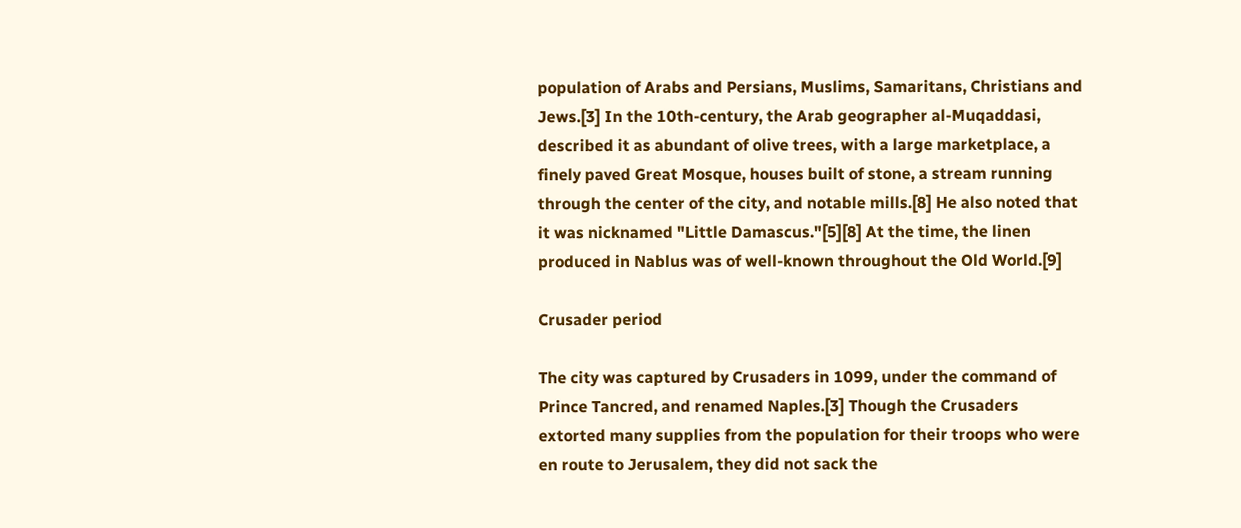population of Arabs and Persians, Muslims, Samaritans, Christians and Jews.[3] In the 10th-century, the Arab geographer al-Muqaddasi, described it as abundant of olive trees, with a large marketplace, a finely paved Great Mosque, houses built of stone, a stream running through the center of the city, and notable mills.[8] He also noted that it was nicknamed "Little Damascus."[5][8] At the time, the linen produced in Nablus was of well-known throughout the Old World.[9]

Crusader period

The city was captured by Crusaders in 1099, under the command of Prince Tancred, and renamed Naples.[3] Though the Crusaders extorted many supplies from the population for their troops who were en route to Jerusalem, they did not sack the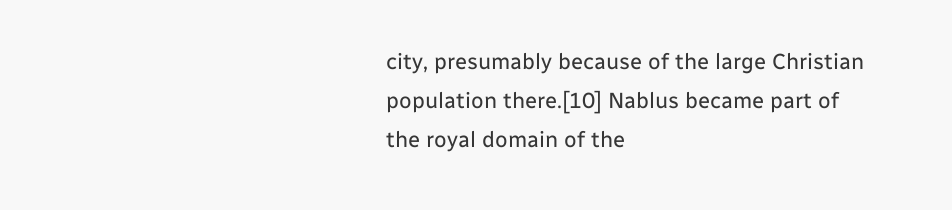city, presumably because of the large Christian population there.[10] Nablus became part of the royal domain of the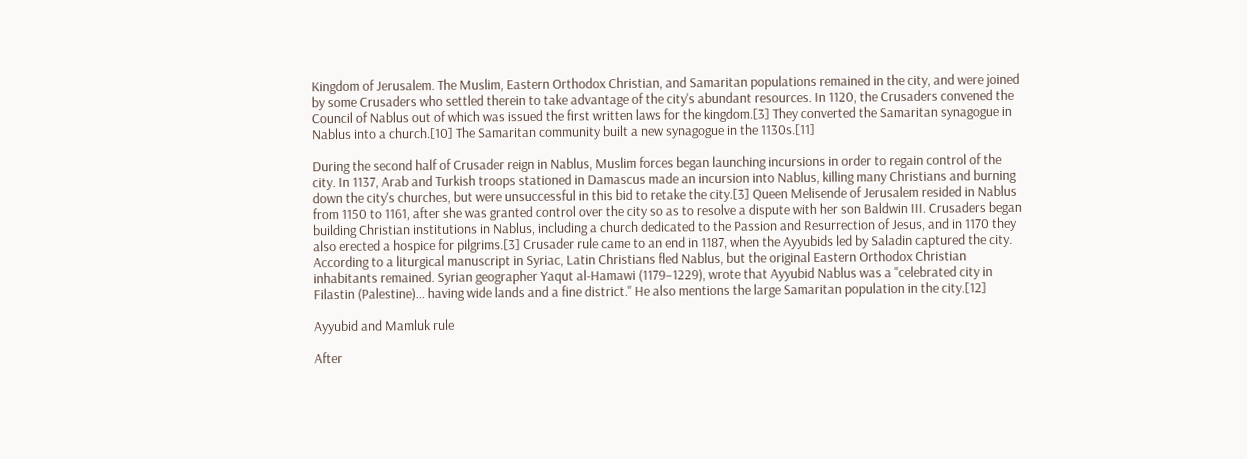Kingdom of Jerusalem. The Muslim, Eastern Orthodox Christian, and Samaritan populations remained in the city, and were joined by some Crusaders who settled therein to take advantage of the city's abundant resources. In 1120, the Crusaders convened the Council of Nablus out of which was issued the first written laws for the kingdom.[3] They converted the Samaritan synagogue in Nablus into a church.[10] The Samaritan community built a new synagogue in the 1130s.[11]

During the second half of Crusader reign in Nablus, Muslim forces began launching incursions in order to regain control of the city. In 1137, Arab and Turkish troops stationed in Damascus made an incursion into Nablus, killing many Christians and burning down the city's churches, but were unsuccessful in this bid to retake the city.[3] Queen Melisende of Jerusalem resided in Nablus from 1150 to 1161, after she was granted control over the city so as to resolve a dispute with her son Baldwin III. Crusaders began building Christian institutions in Nablus, including a church dedicated to the Passion and Resurrection of Jesus, and in 1170 they also erected a hospice for pilgrims.[3] Crusader rule came to an end in 1187, when the Ayyubids led by Saladin captured the city. According to a liturgical manuscript in Syriac, Latin Christians fled Nablus, but the original Eastern Orthodox Christian inhabitants remained. Syrian geographer Yaqut al-Hamawi (1179–1229), wrote that Ayyubid Nablus was a "celebrated city in Filastin (Palestine)... having wide lands and a fine district." He also mentions the large Samaritan population in the city.[12]

Ayyubid and Mamluk rule

After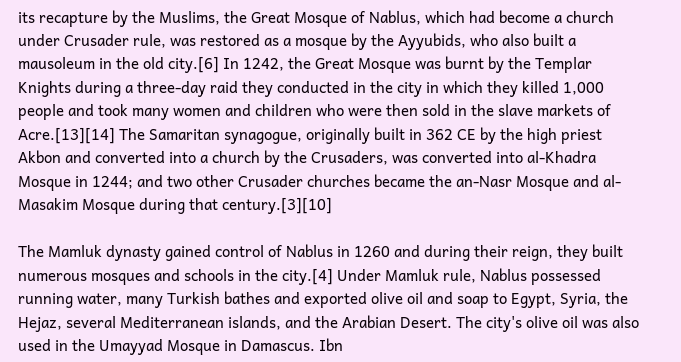its recapture by the Muslims, the Great Mosque of Nablus, which had become a church under Crusader rule, was restored as a mosque by the Ayyubids, who also built a mausoleum in the old city.[6] In 1242, the Great Mosque was burnt by the Templar Knights during a three-day raid they conducted in the city in which they killed 1,000 people and took many women and children who were then sold in the slave markets of Acre.[13][14] The Samaritan synagogue, originally built in 362 CE by the high priest Akbon and converted into a church by the Crusaders, was converted into al-Khadra Mosque in 1244; and two other Crusader churches became the an-Nasr Mosque and al-Masakim Mosque during that century.[3][10]

The Mamluk dynasty gained control of Nablus in 1260 and during their reign, they built numerous mosques and schools in the city.[4] Under Mamluk rule, Nablus possessed running water, many Turkish bathes and exported olive oil and soap to Egypt, Syria, the Hejaz, several Mediterranean islands, and the Arabian Desert. The city's olive oil was also used in the Umayyad Mosque in Damascus. Ibn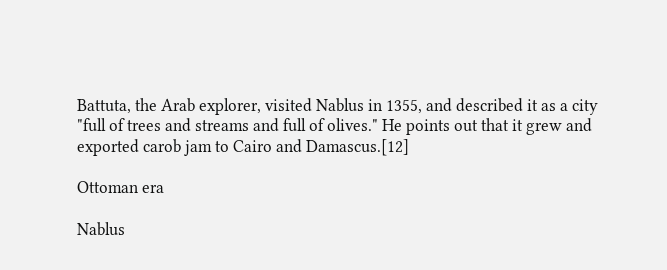Battuta, the Arab explorer, visited Nablus in 1355, and described it as a city "full of trees and streams and full of olives." He points out that it grew and exported carob jam to Cairo and Damascus.[12]

Ottoman era

Nablus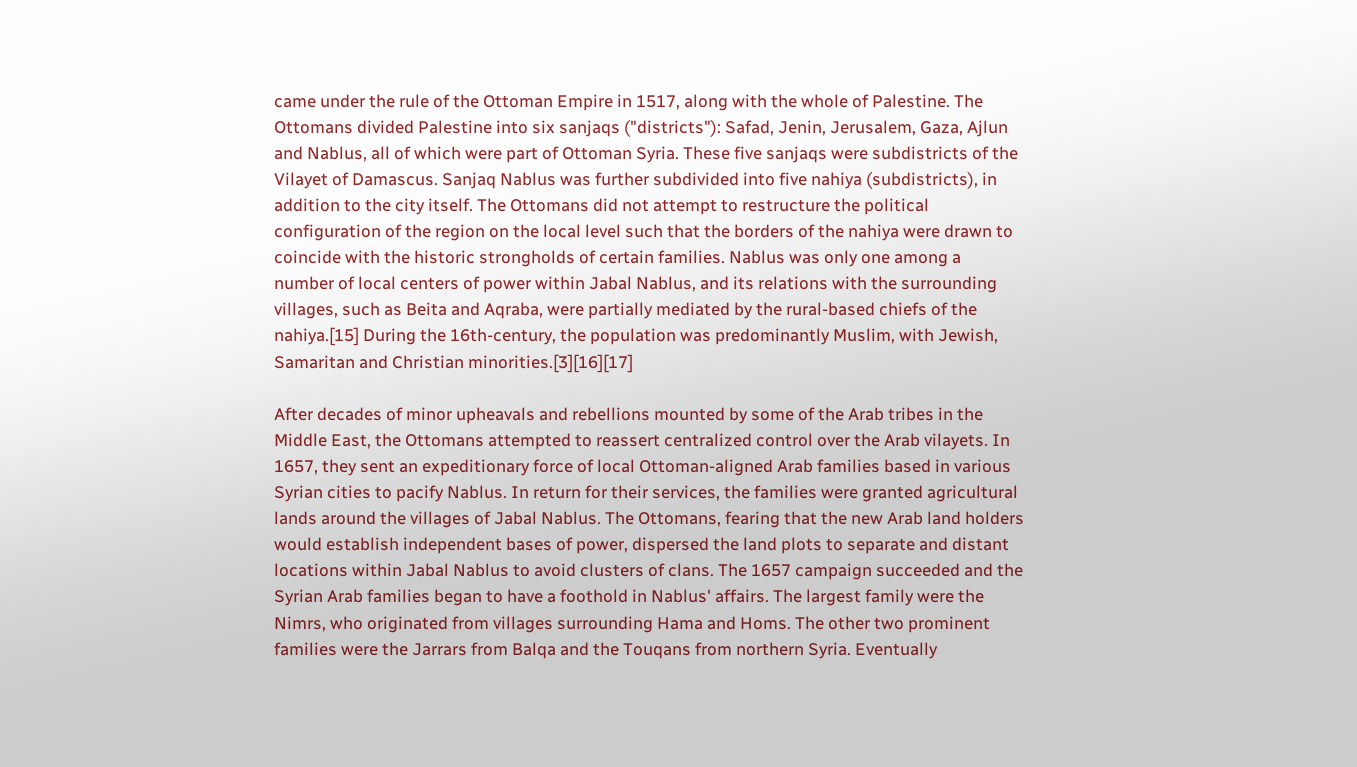came under the rule of the Ottoman Empire in 1517, along with the whole of Palestine. The Ottomans divided Palestine into six sanjaqs ("districts"): Safad, Jenin, Jerusalem, Gaza, Ajlun and Nablus, all of which were part of Ottoman Syria. These five sanjaqs were subdistricts of the Vilayet of Damascus. Sanjaq Nablus was further subdivided into five nahiya (subdistricts), in addition to the city itself. The Ottomans did not attempt to restructure the political configuration of the region on the local level such that the borders of the nahiya were drawn to coincide with the historic strongholds of certain families. Nablus was only one among a number of local centers of power within Jabal Nablus, and its relations with the surrounding villages, such as Beita and Aqraba, were partially mediated by the rural-based chiefs of the nahiya.[15] During the 16th-century, the population was predominantly Muslim, with Jewish, Samaritan and Christian minorities.[3][16][17]

After decades of minor upheavals and rebellions mounted by some of the Arab tribes in the Middle East, the Ottomans attempted to reassert centralized control over the Arab vilayets. In 1657, they sent an expeditionary force of local Ottoman-aligned Arab families based in various Syrian cities to pacify Nablus. In return for their services, the families were granted agricultural lands around the villages of Jabal Nablus. The Ottomans, fearing that the new Arab land holders would establish independent bases of power, dispersed the land plots to separate and distant locations within Jabal Nablus to avoid clusters of clans. The 1657 campaign succeeded and the Syrian Arab families began to have a foothold in Nablus' affairs. The largest family were the Nimrs, who originated from villages surrounding Hama and Homs. The other two prominent families were the Jarrars from Balqa and the Touqans from northern Syria. Eventually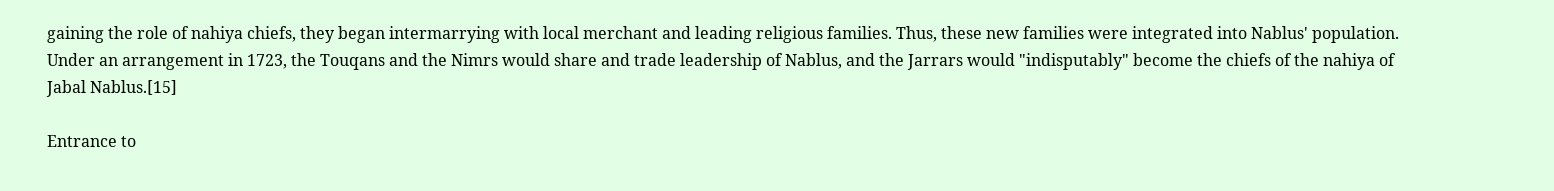gaining the role of nahiya chiefs, they began intermarrying with local merchant and leading religious families. Thus, these new families were integrated into Nablus' population. Under an arrangement in 1723, the Touqans and the Nimrs would share and trade leadership of Nablus, and the Jarrars would "indisputably" become the chiefs of the nahiya of Jabal Nablus.[15]

Entrance to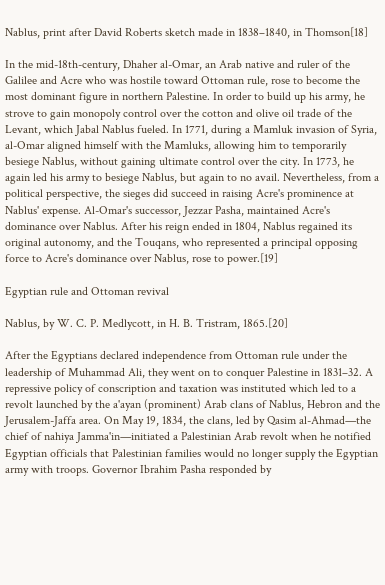Nablus, print after David Roberts sketch made in 1838–1840, in Thomson[18]

In the mid-18th-century, Dhaher al-Omar, an Arab native and ruler of the Galilee and Acre who was hostile toward Ottoman rule, rose to become the most dominant figure in northern Palestine. In order to build up his army, he strove to gain monopoly control over the cotton and olive oil trade of the Levant, which Jabal Nablus fueled. In 1771, during a Mamluk invasion of Syria, al-Omar aligned himself with the Mamluks, allowing him to temporarily besiege Nablus, without gaining ultimate control over the city. In 1773, he again led his army to besiege Nablus, but again to no avail. Nevertheless, from a political perspective, the sieges did succeed in raising Acre's prominence at Nablus' expense. Al-Omar's successor, Jezzar Pasha, maintained Acre's dominance over Nablus. After his reign ended in 1804, Nablus regained its original autonomy, and the Touqans, who represented a principal opposing force to Acre's dominance over Nablus, rose to power.[19]

Egyptian rule and Ottoman revival

Nablus, by W. C. P. Medlycott, in H. B. Tristram, 1865.[20]

After the Egyptians declared independence from Ottoman rule under the leadership of Muhammad Ali, they went on to conquer Palestine in 1831–32. A repressive policy of conscription and taxation was instituted which led to a revolt launched by the a'ayan (prominent) Arab clans of Nablus, Hebron and the Jerusalem-Jaffa area. On May 19, 1834, the clans, led by Qasim al-Ahmad—the chief of nahiya Jamma'in—initiated a Palestinian Arab revolt when he notified Egyptian officials that Palestinian families would no longer supply the Egyptian army with troops. Governor Ibrahim Pasha responded by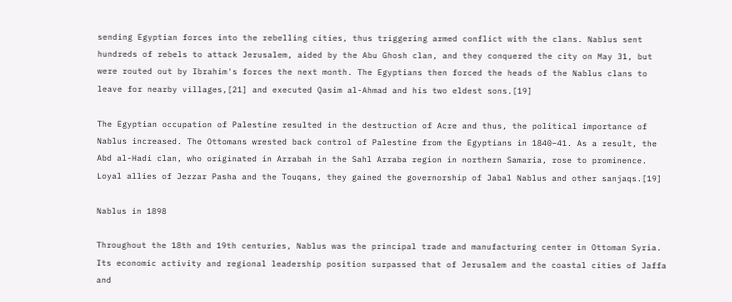sending Egyptian forces into the rebelling cities, thus triggering armed conflict with the clans. Nablus sent hundreds of rebels to attack Jerusalem, aided by the Abu Ghosh clan, and they conquered the city on May 31, but were routed out by Ibrahim's forces the next month. The Egyptians then forced the heads of the Nablus clans to leave for nearby villages,[21] and executed Qasim al-Ahmad and his two eldest sons.[19]

The Egyptian occupation of Palestine resulted in the destruction of Acre and thus, the political importance of Nablus increased. The Ottomans wrested back control of Palestine from the Egyptians in 1840–41. As a result, the Abd al-Hadi clan, who originated in Arrabah in the Sahl Arraba region in northern Samaria, rose to prominence. Loyal allies of Jezzar Pasha and the Touqans, they gained the governorship of Jabal Nablus and other sanjaqs.[19]

Nablus in 1898

Throughout the 18th and 19th centuries, Nablus was the principal trade and manufacturing center in Ottoman Syria. Its economic activity and regional leadership position surpassed that of Jerusalem and the coastal cities of Jaffa and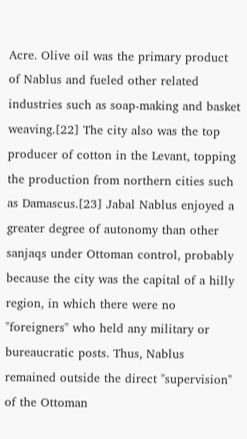Acre. Olive oil was the primary product of Nablus and fueled other related industries such as soap-making and basket weaving.[22] The city also was the top producer of cotton in the Levant, topping the production from northern cities such as Damascus.[23] Jabal Nablus enjoyed a greater degree of autonomy than other sanjaqs under Ottoman control, probably because the city was the capital of a hilly region, in which there were no "foreigners" who held any military or bureaucratic posts. Thus, Nablus remained outside the direct "supervision" of the Ottoman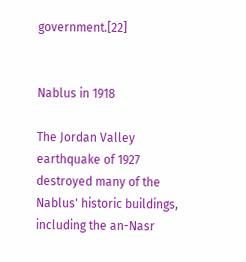government.[22]


Nablus in 1918

The Jordan Valley earthquake of 1927 destroyed many of the Nablus' historic buildings, including the an-Nasr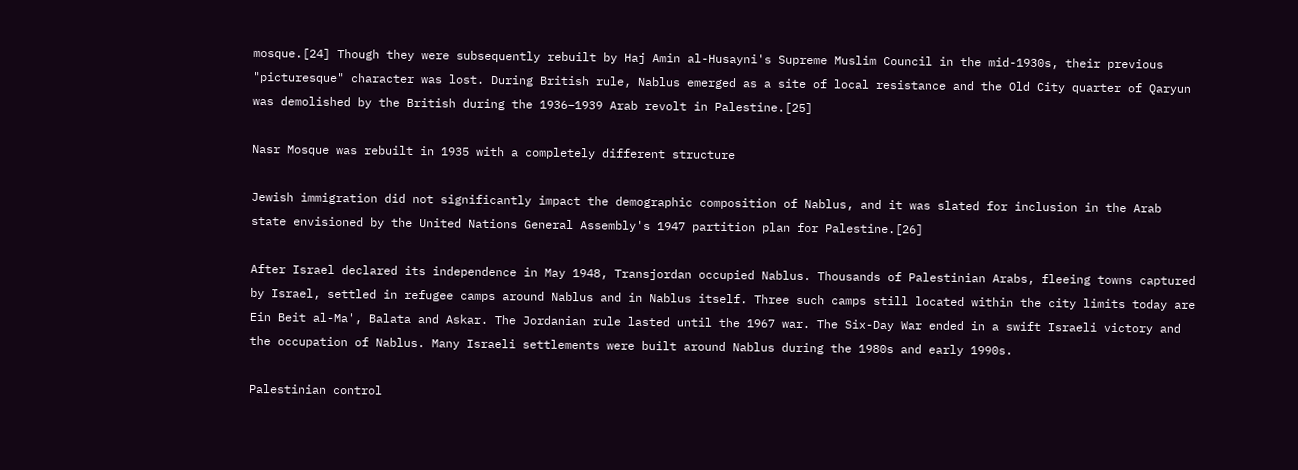mosque.[24] Though they were subsequently rebuilt by Haj Amin al-Husayni's Supreme Muslim Council in the mid-1930s, their previous "picturesque" character was lost. During British rule, Nablus emerged as a site of local resistance and the Old City quarter of Qaryun was demolished by the British during the 1936–1939 Arab revolt in Palestine.[25]

Nasr Mosque was rebuilt in 1935 with a completely different structure

Jewish immigration did not significantly impact the demographic composition of Nablus, and it was slated for inclusion in the Arab state envisioned by the United Nations General Assembly's 1947 partition plan for Palestine.[26]

After Israel declared its independence in May 1948, Transjordan occupied Nablus. Thousands of Palestinian Arabs, fleeing towns captured by Israel, settled in refugee camps around Nablus and in Nablus itself. Three such camps still located within the city limits today are Ein Beit al-Ma', Balata and Askar. The Jordanian rule lasted until the 1967 war. The Six-Day War ended in a swift Israeli victory and the occupation of Nablus. Many Israeli settlements were built around Nablus during the 1980s and early 1990s.

Palestinian control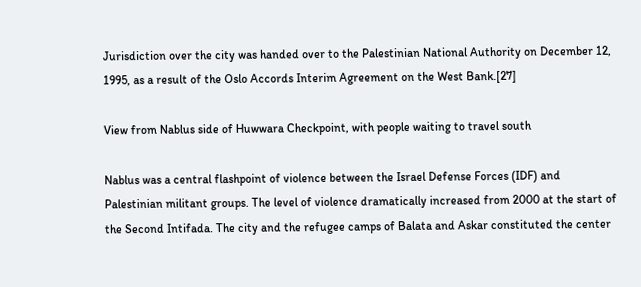Jurisdiction over the city was handed over to the Palestinian National Authority on December 12, 1995, as a result of the Oslo Accords Interim Agreement on the West Bank.[27]

View from Nablus side of Huwwara Checkpoint, with people waiting to travel south

Nablus was a central flashpoint of violence between the Israel Defense Forces (IDF) and Palestinian militant groups. The level of violence dramatically increased from 2000 at the start of the Second Intifada. The city and the refugee camps of Balata and Askar constituted the center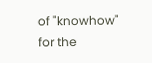of "knowhow" for the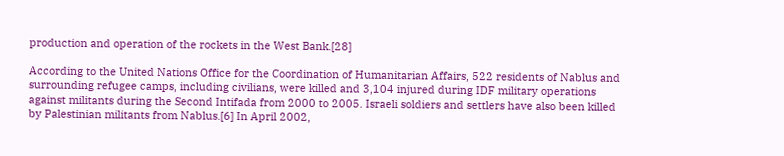production and operation of the rockets in the West Bank.[28]

According to the United Nations Office for the Coordination of Humanitarian Affairs, 522 residents of Nablus and surrounding refugee camps, including civilians, were killed and 3,104 injured during IDF military operations against militants during the Second Intifada from 2000 to 2005. Israeli soldiers and settlers have also been killed by Palestinian militants from Nablus.[6] In April 2002,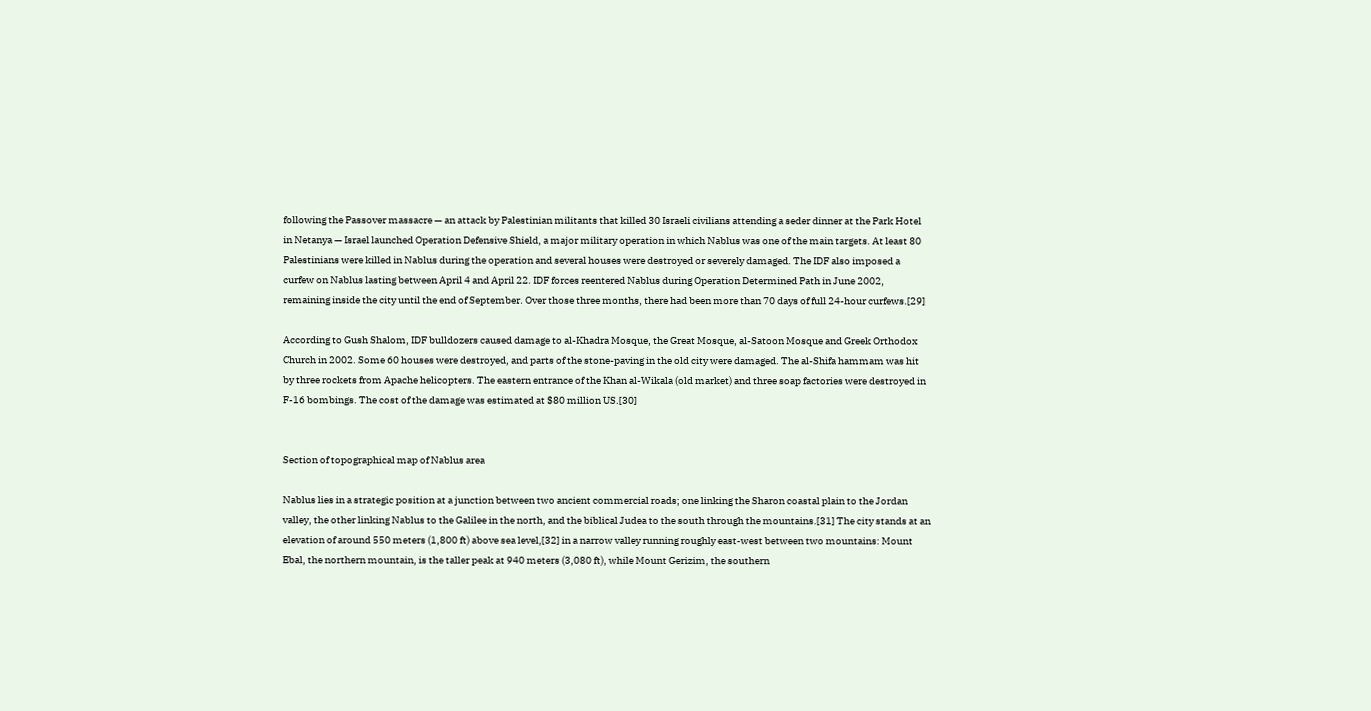following the Passover massacre — an attack by Palestinian militants that killed 30 Israeli civilians attending a seder dinner at the Park Hotel in Netanya — Israel launched Operation Defensive Shield, a major military operation in which Nablus was one of the main targets. At least 80 Palestinians were killed in Nablus during the operation and several houses were destroyed or severely damaged. The IDF also imposed a curfew on Nablus lasting between April 4 and April 22. IDF forces reentered Nablus during Operation Determined Path in June 2002, remaining inside the city until the end of September. Over those three months, there had been more than 70 days of full 24-hour curfews.[29]

According to Gush Shalom, IDF bulldozers caused damage to al-Khadra Mosque, the Great Mosque, al-Satoon Mosque and Greek Orthodox Church in 2002. Some 60 houses were destroyed, and parts of the stone-paving in the old city were damaged. The al-Shifa hammam was hit by three rockets from Apache helicopters. The eastern entrance of the Khan al-Wikala (old market) and three soap factories were destroyed in F-16 bombings. The cost of the damage was estimated at $80 million US.[30]


Section of topographical map of Nablus area

Nablus lies in a strategic position at a junction between two ancient commercial roads; one linking the Sharon coastal plain to the Jordan valley, the other linking Nablus to the Galilee in the north, and the biblical Judea to the south through the mountains.[31] The city stands at an elevation of around 550 meters (1,800 ft) above sea level,[32] in a narrow valley running roughly east-west between two mountains: Mount Ebal, the northern mountain, is the taller peak at 940 meters (3,080 ft), while Mount Gerizim, the southern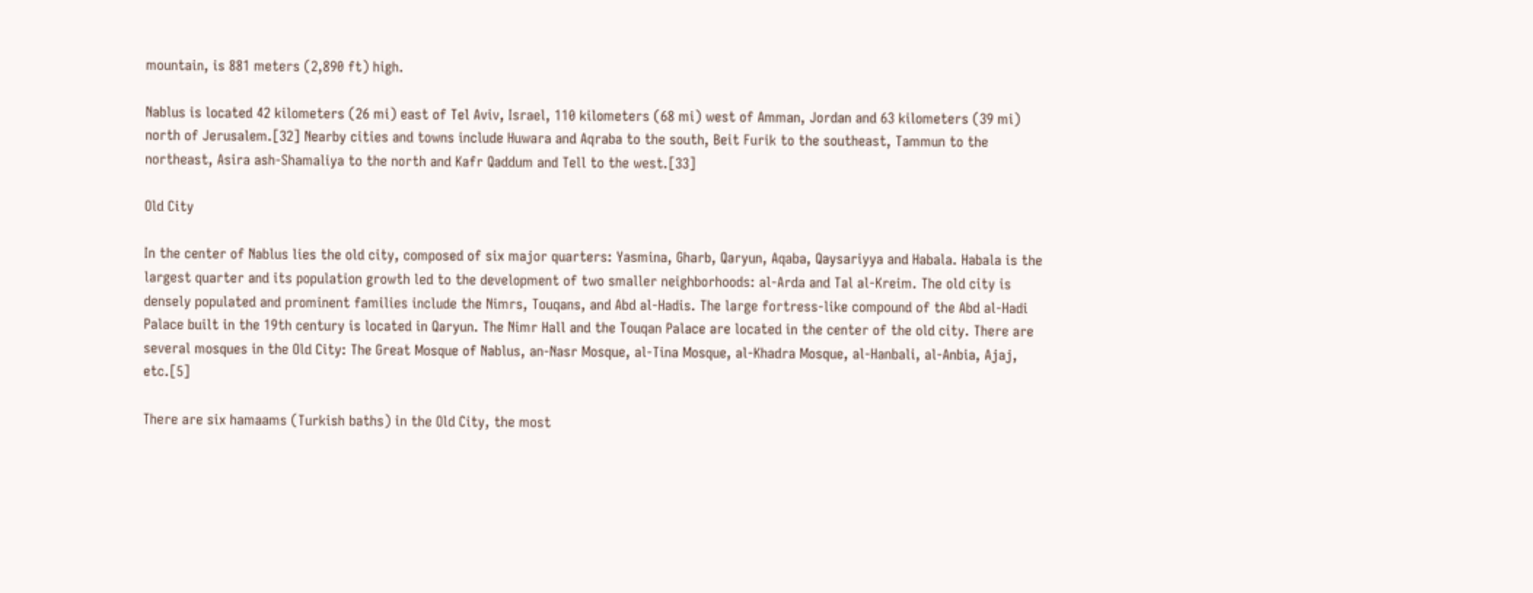mountain, is 881 meters (2,890 ft) high.

Nablus is located 42 kilometers (26 mi) east of Tel Aviv, Israel, 110 kilometers (68 mi) west of Amman, Jordan and 63 kilometers (39 mi) north of Jerusalem.[32] Nearby cities and towns include Huwara and Aqraba to the south, Beit Furik to the southeast, Tammun to the northeast, Asira ash-Shamaliya to the north and Kafr Qaddum and Tell to the west.[33]

Old City

In the center of Nablus lies the old city, composed of six major quarters: Yasmina, Gharb, Qaryun, Aqaba, Qaysariyya and Habala. Habala is the largest quarter and its population growth led to the development of two smaller neighborhoods: al-Arda and Tal al-Kreim. The old city is densely populated and prominent families include the Nimrs, Touqans, and Abd al-Hadis. The large fortress-like compound of the Abd al-Hadi Palace built in the 19th century is located in Qaryun. The Nimr Hall and the Touqan Palace are located in the center of the old city. There are several mosques in the Old City: The Great Mosque of Nablus, an-Nasr Mosque, al-Tina Mosque, al-Khadra Mosque, al-Hanbali, al-Anbia, Ajaj, etc.[5]

There are six hamaams (Turkish baths) in the Old City, the most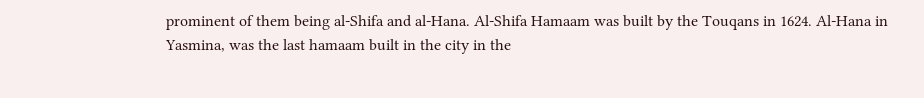prominent of them being al-Shifa and al-Hana. Al-Shifa Hamaam was built by the Touqans in 1624. Al-Hana in Yasmina, was the last hamaam built in the city in the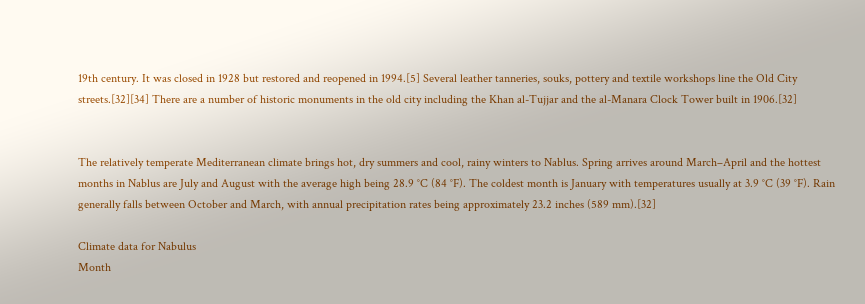19th century. It was closed in 1928 but restored and reopened in 1994.[5] Several leather tanneries, souks, pottery and textile workshops line the Old City streets.[32][34] There are a number of historic monuments in the old city including the Khan al-Tujjar and the al-Manara Clock Tower built in 1906.[32]


The relatively temperate Mediterranean climate brings hot, dry summers and cool, rainy winters to Nablus. Spring arrives around March–April and the hottest months in Nablus are July and August with the average high being 28.9 °C (84 °F). The coldest month is January with temperatures usually at 3.9 °C (39 °F). Rain generally falls between October and March, with annual precipitation rates being approximately 23.2 inches (589 mm).[32]

Climate data for Nabulus
Month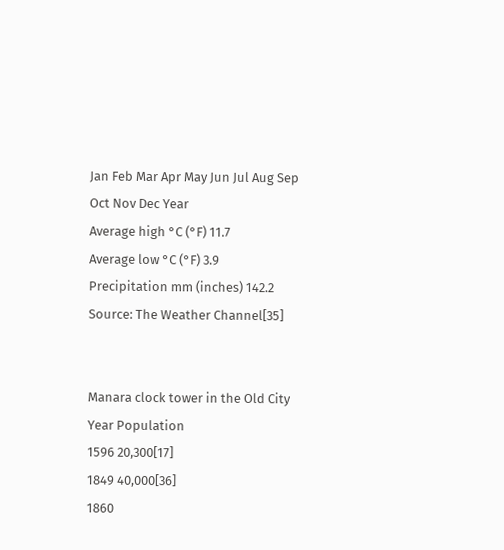Jan Feb Mar Apr May Jun Jul Aug Sep Oct Nov Dec Year
Average high °C (°F) 11.7
Average low °C (°F) 3.9
Precipitation mm (inches) 142.2
Source: The Weather Channel[35]


Manara clock tower in the Old City
Year Population
1596 20,300[17]
1849 40,000[36]
1860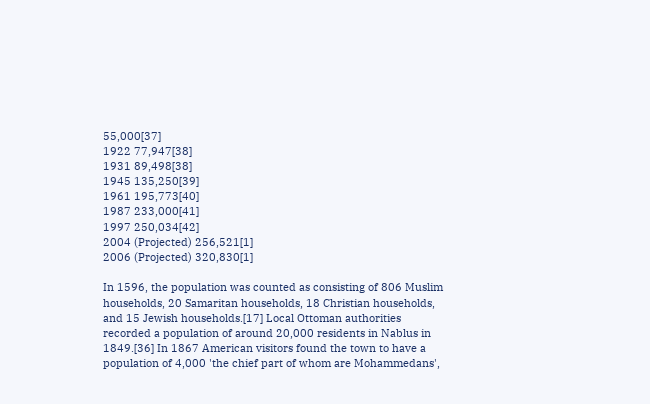55,000[37]
1922 77,947[38]
1931 89,498[38]
1945 135,250[39]
1961 195,773[40]
1987 233,000[41]
1997 250,034[42]
2004 (Projected) 256,521[1]
2006 (Projected) 320,830[1]

In 1596, the population was counted as consisting of 806 Muslim households, 20 Samaritan households, 18 Christian households, and 15 Jewish households.[17] Local Ottoman authorities recorded a population of around 20,000 residents in Nablus in 1849.[36] In 1867 American visitors found the town to have a population of 4,000 'the chief part of whom are Mohammedans',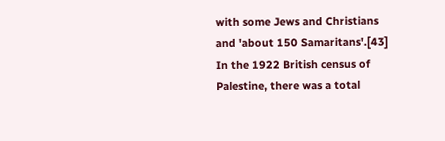with some Jews and Christians and 'about 150 Samaritans'.[43] In the 1922 British census of Palestine, there was a total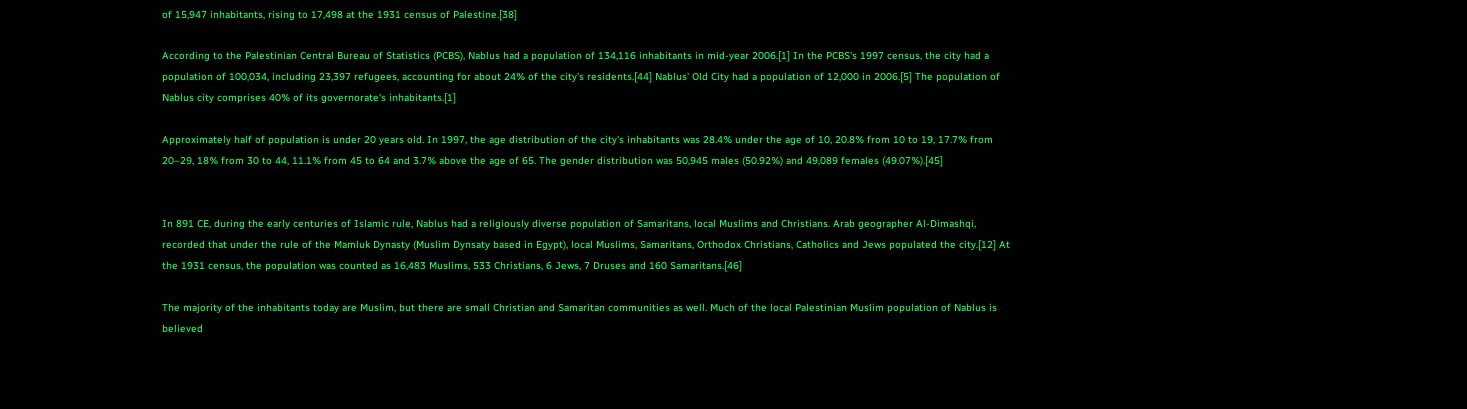of 15,947 inhabitants, rising to 17,498 at the 1931 census of Palestine.[38]

According to the Palestinian Central Bureau of Statistics (PCBS), Nablus had a population of 134,116 inhabitants in mid-year 2006.[1] In the PCBS's 1997 census, the city had a population of 100,034, including 23,397 refugees, accounting for about 24% of the city's residents.[44] Nablus' Old City had a population of 12,000 in 2006.[5] The population of Nablus city comprises 40% of its governorate's inhabitants.[1]

Approximately half of population is under 20 years old. In 1997, the age distribution of the city's inhabitants was 28.4% under the age of 10, 20.8% from 10 to 19, 17.7% from 20–29, 18% from 30 to 44, 11.1% from 45 to 64 and 3.7% above the age of 65. The gender distribution was 50,945 males (50.92%) and 49,089 females (49.07%).[45]


In 891 CE, during the early centuries of Islamic rule, Nablus had a religiously diverse population of Samaritans, local Muslims and Christians. Arab geographer Al-Dimashqi, recorded that under the rule of the Mamluk Dynasty (Muslim Dynsaty based in Egypt), local Muslims, Samaritans, Orthodox Christians, Catholics and Jews populated the city.[12] At the 1931 census, the population was counted as 16,483 Muslims, 533 Christians, 6 Jews, 7 Druses and 160 Samaritans.[46]

The majority of the inhabitants today are Muslim, but there are small Christian and Samaritan communities as well. Much of the local Palestinian Muslim population of Nablus is believed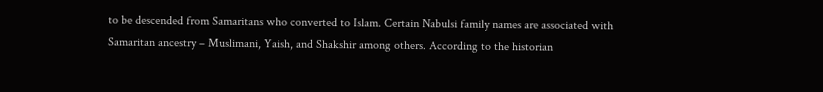to be descended from Samaritans who converted to Islam. Certain Nabulsi family names are associated with Samaritan ancestry – Muslimani, Yaish, and Shakshir among others. According to the historian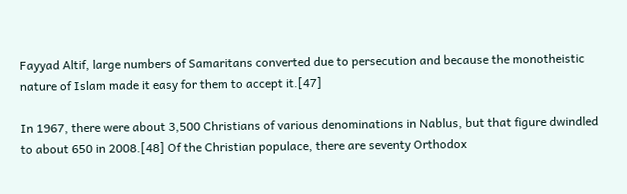Fayyad Altif, large numbers of Samaritans converted due to persecution and because the monotheistic nature of Islam made it easy for them to accept it.[47]

In 1967, there were about 3,500 Christians of various denominations in Nablus, but that figure dwindled to about 650 in 2008.[48] Of the Christian populace, there are seventy Orthodox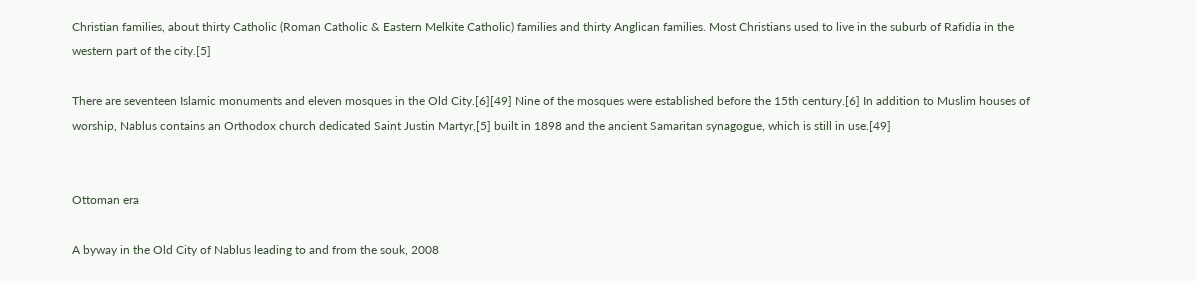Christian families, about thirty Catholic (Roman Catholic & Eastern Melkite Catholic) families and thirty Anglican families. Most Christians used to live in the suburb of Rafidia in the western part of the city.[5]

There are seventeen Islamic monuments and eleven mosques in the Old City.[6][49] Nine of the mosques were established before the 15th century.[6] In addition to Muslim houses of worship, Nablus contains an Orthodox church dedicated Saint Justin Martyr,[5] built in 1898 and the ancient Samaritan synagogue, which is still in use.[49]


Ottoman era

A byway in the Old City of Nablus leading to and from the souk, 2008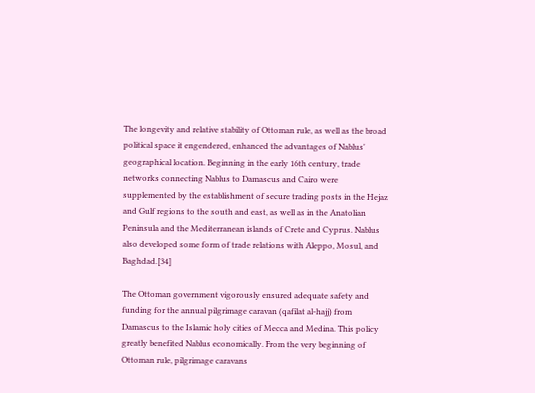The longevity and relative stability of Ottoman rule, as well as the broad political space it engendered, enhanced the advantages of Nablus' geographical location. Beginning in the early 16th century, trade networks connecting Nablus to Damascus and Cairo were supplemented by the establishment of secure trading posts in the Hejaz and Gulf regions to the south and east, as well as in the Anatolian Peninsula and the Mediterranean islands of Crete and Cyprus. Nablus also developed some form of trade relations with Aleppo, Mosul, and Baghdad.[34]

The Ottoman government vigorously ensured adequate safety and funding for the annual pilgrimage caravan (qafilat al-hajj) from Damascus to the Islamic holy cities of Mecca and Medina. This policy greatly benefited Nablus economically. From the very beginning of Ottoman rule, pilgrimage caravans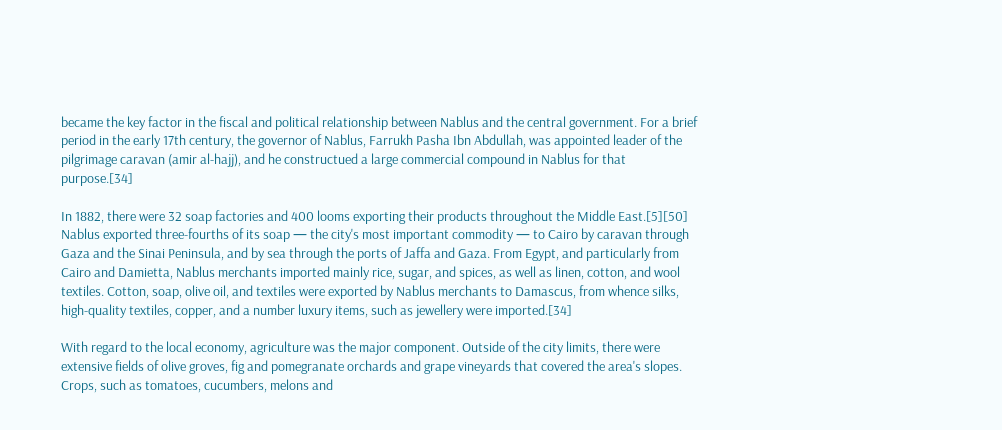became the key factor in the fiscal and political relationship between Nablus and the central government. For a brief period in the early 17th century, the governor of Nablus, Farrukh Pasha Ibn Abdullah, was appointed leader of the pilgrimage caravan (amir al-hajj), and he constructued a large commercial compound in Nablus for that purpose.[34]

In 1882, there were 32 soap factories and 400 looms exporting their products throughout the Middle East.[5][50] Nablus exported three-fourths of its soap — the city's most important commodity — to Cairo by caravan through Gaza and the Sinai Peninsula, and by sea through the ports of Jaffa and Gaza. From Egypt, and particularly from Cairo and Damietta, Nablus merchants imported mainly rice, sugar, and spices, as well as linen, cotton, and wool textiles. Cotton, soap, olive oil, and textiles were exported by Nablus merchants to Damascus, from whence silks, high-quality textiles, copper, and a number luxury items, such as jewellery were imported.[34]

With regard to the local economy, agriculture was the major component. Outside of the city limits, there were extensive fields of olive groves, fig and pomegranate orchards and grape vineyards that covered the area's slopes. Crops, such as tomatoes, cucumbers, melons and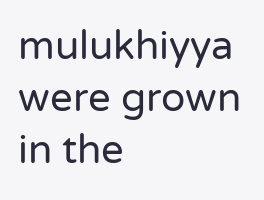mulukhiyya were grown in the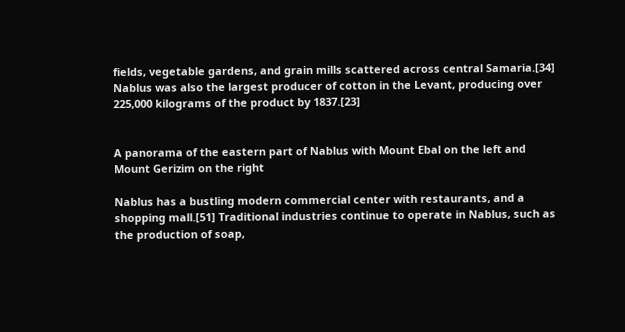fields, vegetable gardens, and grain mills scattered across central Samaria.[34] Nablus was also the largest producer of cotton in the Levant, producing over 225,000 kilograms of the product by 1837.[23]


A panorama of the eastern part of Nablus with Mount Ebal on the left and Mount Gerizim on the right

Nablus has a bustling modern commercial center with restaurants, and a shopping mall.[51] Traditional industries continue to operate in Nablus, such as the production of soap,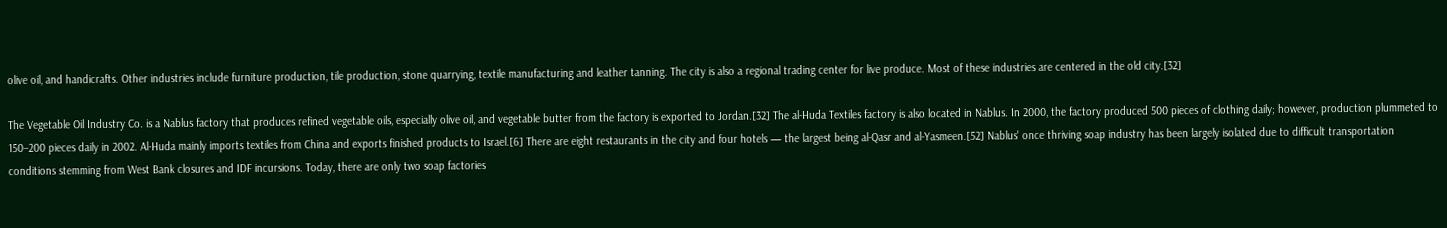olive oil, and handicrafts. Other industries include furniture production, tile production, stone quarrying, textile manufacturing and leather tanning. The city is also a regional trading center for live produce. Most of these industries are centered in the old city.[32]

The Vegetable Oil Industry Co. is a Nablus factory that produces refined vegetable oils, especially olive oil, and vegetable butter from the factory is exported to Jordan.[32] The al-Huda Textiles factory is also located in Nablus. In 2000, the factory produced 500 pieces of clothing daily; however, production plummeted to 150–200 pieces daily in 2002. Al-Huda mainly imports textiles from China and exports finished products to Israel.[6] There are eight restaurants in the city and four hotels — the largest being al-Qasr and al-Yasmeen.[52] Nablus' once thriving soap industry has been largely isolated due to difficult transportation conditions stemming from West Bank closures and IDF incursions. Today, there are only two soap factories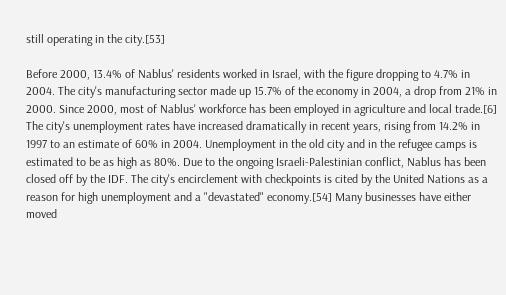still operating in the city.[53]

Before 2000, 13.4% of Nablus' residents worked in Israel, with the figure dropping to 4.7% in 2004. The city's manufacturing sector made up 15.7% of the economy in 2004, a drop from 21% in 2000. Since 2000, most of Nablus' workforce has been employed in agriculture and local trade.[6] The city's unemployment rates have increased dramatically in recent years, rising from 14.2% in 1997 to an estimate of 60% in 2004. Unemployment in the old city and in the refugee camps is estimated to be as high as 80%. Due to the ongoing Israeli-Palestinian conflict, Nablus has been closed off by the IDF. The city's encirclement with checkpoints is cited by the United Nations as a reason for high unemployment and a "devastated" economy.[54] Many businesses have either moved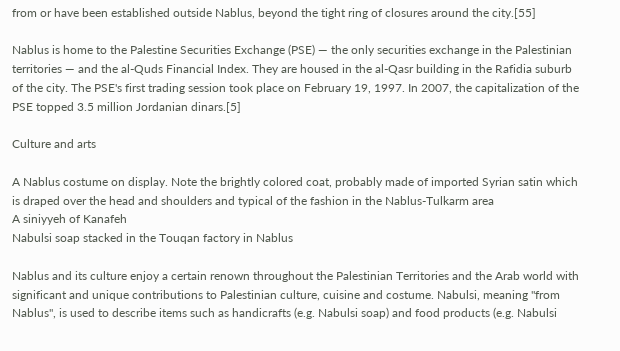from or have been established outside Nablus, beyond the tight ring of closures around the city.[55]

Nablus is home to the Palestine Securities Exchange (PSE) — the only securities exchange in the Palestinian territories — and the al-Quds Financial Index. They are housed in the al-Qasr building in the Rafidia suburb of the city. The PSE's first trading session took place on February 19, 1997. In 2007, the capitalization of the PSE topped 3.5 million Jordanian dinars.[5]

Culture and arts

A Nablus costume on display. Note the brightly colored coat, probably made of imported Syrian satin which is draped over the head and shoulders and typical of the fashion in the Nablus-Tulkarm area
A siniyyeh of Kanafeh
Nabulsi soap stacked in the Touqan factory in Nablus

Nablus and its culture enjoy a certain renown throughout the Palestinian Territories and the Arab world with significant and unique contributions to Palestinian culture, cuisine and costume. Nabulsi, meaning "from Nablus", is used to describe items such as handicrafts (e.g. Nabulsi soap) and food products (e.g. Nabulsi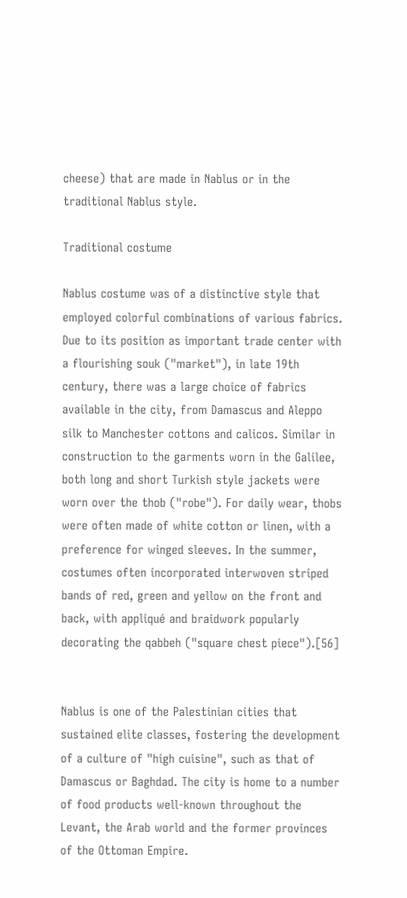cheese) that are made in Nablus or in the traditional Nablus style.

Traditional costume

Nablus costume was of a distinctive style that employed colorful combinations of various fabrics. Due to its position as important trade center with a flourishing souk ("market"), in late 19th century, there was a large choice of fabrics available in the city, from Damascus and Aleppo silk to Manchester cottons and calicos. Similar in construction to the garments worn in the Galilee, both long and short Turkish style jackets were worn over the thob ("robe"). For daily wear, thobs were often made of white cotton or linen, with a preference for winged sleeves. In the summer, costumes often incorporated interwoven striped bands of red, green and yellow on the front and back, with appliqué and braidwork popularly decorating the qabbeh ("square chest piece").[56]


Nablus is one of the Palestinian cities that sustained elite classes, fostering the development of a culture of "high cuisine", such as that of Damascus or Baghdad. The city is home to a number of food products well-known throughout the Levant, the Arab world and the former provinces of the Ottoman Empire.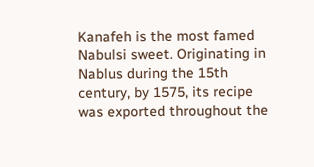Kanafeh is the most famed Nabulsi sweet. Originating in Nablus during the 15th century, by 1575, its recipe was exported throughout the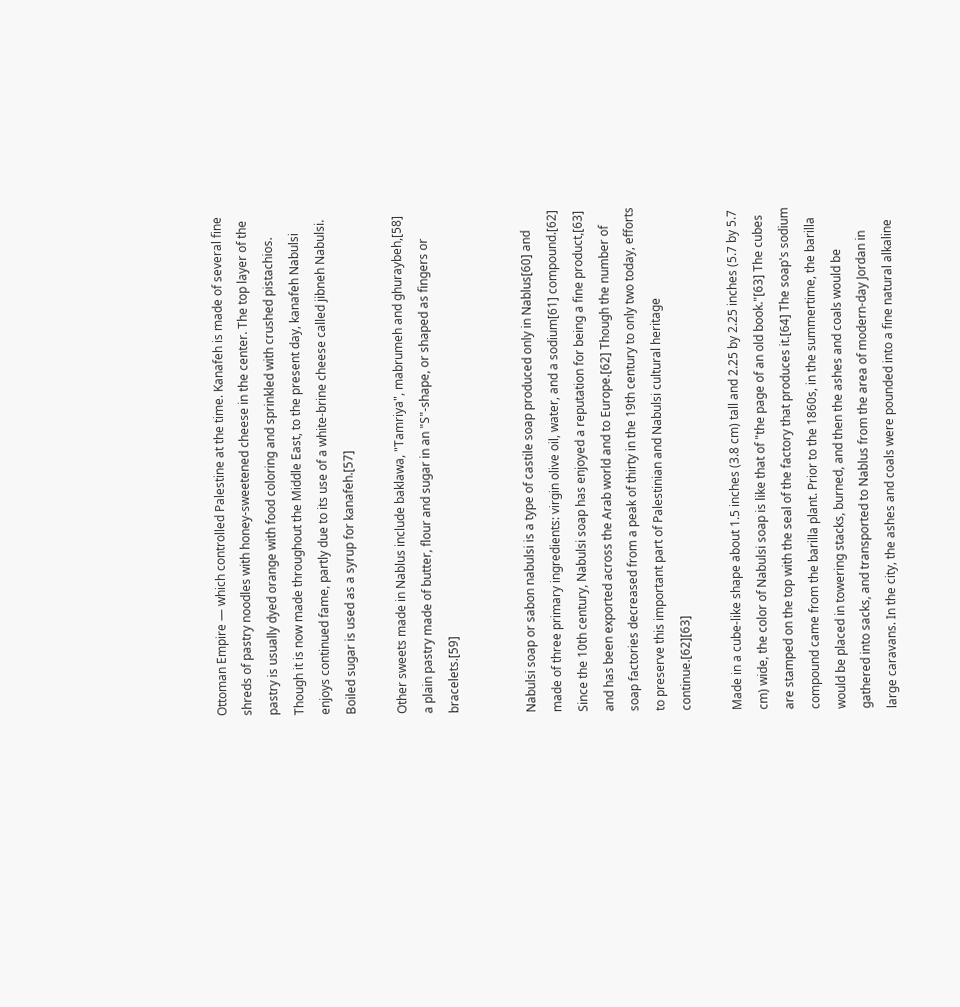Ottoman Empire — which controlled Palestine at the time. Kanafeh is made of several fine shreds of pastry noodles with honey-sweetened cheese in the center. The top layer of the pastry is usually dyed orange with food coloring and sprinkled with crushed pistachios. Though it is now made throughout the Middle East, to the present day, kanafeh Nabulsi enjoys continued fame, partly due to its use of a white-brine cheese called jibneh Nabulsi. Boiled sugar is used as a syrup for kanafeh.[57]

Other sweets made in Nablus include baklawa, "Tamriya", mabrumeh and ghuraybeh,[58] a plain pastry made of butter, flour and sugar in an "S"-shape, or shaped as fingers or bracelets.[59]


Nabulsi soap or sabon nabulsi is a type of castile soap produced only in Nablus[60] and made of three primary ingredients: virgin olive oil, water, and a sodium[61] compound.[62] Since the 10th century, Nabulsi soap has enjoyed a reputation for being a fine product,[63] and has been exported across the Arab world and to Europe.[62] Though the number of soap factories decreased from a peak of thirty in the 19th century to only two today, efforts to preserve this important part of Palestinian and Nabulsi cultural heritage continue.[62][63]

Made in a cube-like shape about 1.5 inches (3.8 cm) tall and 2.25 by 2.25 inches (5.7 by 5.7 cm) wide, the color of Nabulsi soap is like that of "the page of an old book."[63] The cubes are stamped on the top with the seal of the factory that produces it.[64] The soap's sodium compound came from the barilla plant. Prior to the 1860s, in the summertime, the barilla would be placed in towering stacks, burned, and then the ashes and coals would be gathered into sacks, and transported to Nablus from the area of modern-day Jordan in large caravans. In the city, the ashes and coals were pounded into a fine natural alkaline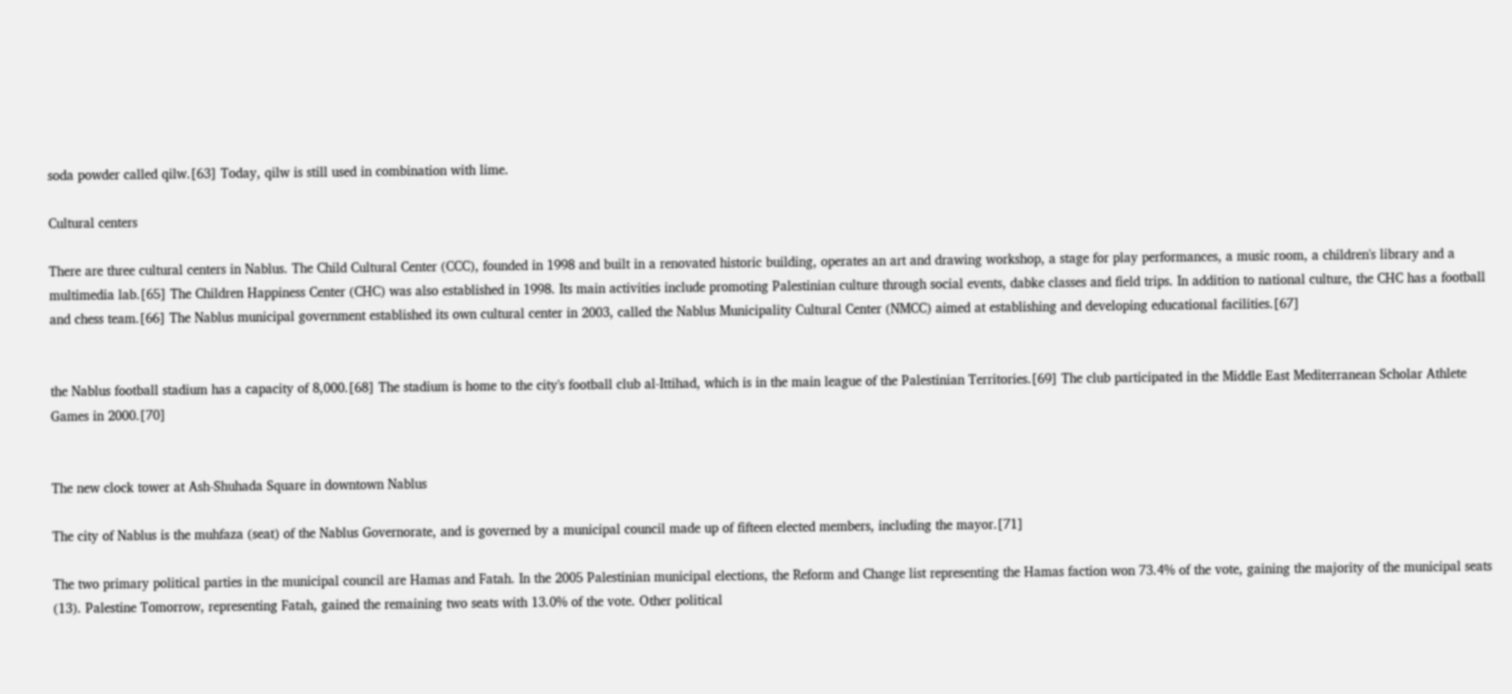soda powder called qilw.[63] Today, qilw is still used in combination with lime.

Cultural centers

There are three cultural centers in Nablus. The Child Cultural Center (CCC), founded in 1998 and built in a renovated historic building, operates an art and drawing workshop, a stage for play performances, a music room, a children's library and a multimedia lab.[65] The Children Happiness Center (CHC) was also established in 1998. Its main activities include promoting Palestinian culture through social events, dabke classes and field trips. In addition to national culture, the CHC has a football and chess team.[66] The Nablus municipal government established its own cultural center in 2003, called the Nablus Municipality Cultural Center (NMCC) aimed at establishing and developing educational facilities.[67]


the Nablus football stadium has a capacity of 8,000.[68] The stadium is home to the city's football club al-Ittihad, which is in the main league of the Palestinian Territories.[69] The club participated in the Middle East Mediterranean Scholar Athlete Games in 2000.[70]


The new clock tower at Ash-Shuhada Square in downtown Nablus

The city of Nablus is the muhfaza (seat) of the Nablus Governorate, and is governed by a municipal council made up of fifteen elected members, including the mayor.[71]

The two primary political parties in the municipal council are Hamas and Fatah. In the 2005 Palestinian municipal elections, the Reform and Change list representing the Hamas faction won 73.4% of the vote, gaining the majority of the municipal seats (13). Palestine Tomorrow, representing Fatah, gained the remaining two seats with 13.0% of the vote. Other political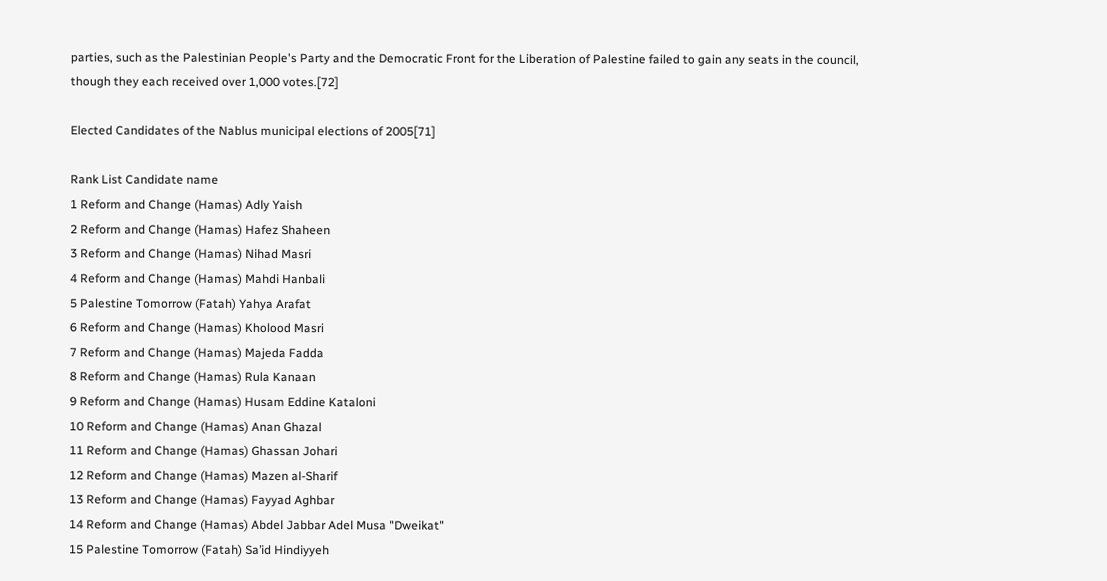parties, such as the Palestinian People's Party and the Democratic Front for the Liberation of Palestine failed to gain any seats in the council, though they each received over 1,000 votes.[72]

Elected Candidates of the Nablus municipal elections of 2005[71]

Rank List Candidate name
1 Reform and Change (Hamas) Adly Yaish
2 Reform and Change (Hamas) Hafez Shaheen
3 Reform and Change (Hamas) Nihad Masri
4 Reform and Change (Hamas) Mahdi Hanbali
5 Palestine Tomorrow (Fatah) Yahya Arafat
6 Reform and Change (Hamas) Kholood Masri
7 Reform and Change (Hamas) Majeda Fadda
8 Reform and Change (Hamas) Rula Kanaan
9 Reform and Change (Hamas) Husam Eddine Kataloni
10 Reform and Change (Hamas) Anan Ghazal
11 Reform and Change (Hamas) Ghassan Johari
12 Reform and Change (Hamas) Mazen al-Sharif
13 Reform and Change (Hamas) Fayyad Aghbar
14 Reform and Change (Hamas) Abdel Jabbar Adel Musa "Dweikat"
15 Palestine Tomorrow (Fatah) Sa’id Hindiyyeh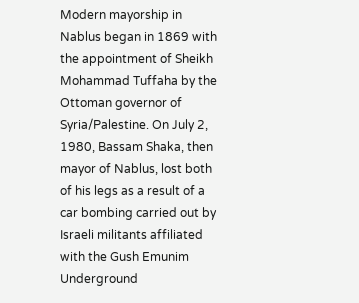Modern mayorship in Nablus began in 1869 with the appointment of Sheikh Mohammad Tuffaha by the Ottoman governor of Syria/Palestine. On July 2, 1980, Bassam Shaka, then mayor of Nablus, lost both of his legs as a result of a car bombing carried out by Israeli militants affiliated with the Gush Emunim Underground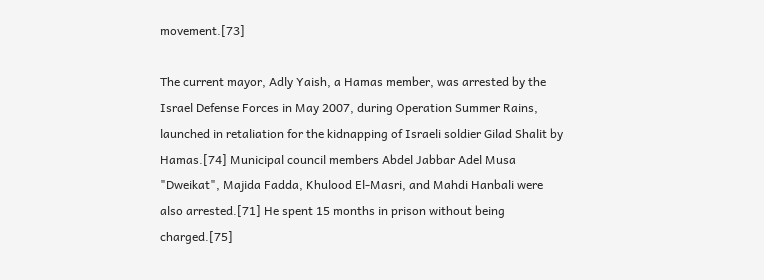movement.[73]

The current mayor, Adly Yaish, a Hamas member, was arrested by the Israel Defense Forces in May 2007, during Operation Summer Rains, launched in retaliation for the kidnapping of Israeli soldier Gilad Shalit by Hamas.[74] Municipal council members Abdel Jabbar Adel Musa "Dweikat", Majida Fadda, Khulood El-Masri, and Mahdi Hanbali were also arrested.[71] He spent 15 months in prison without being charged.[75]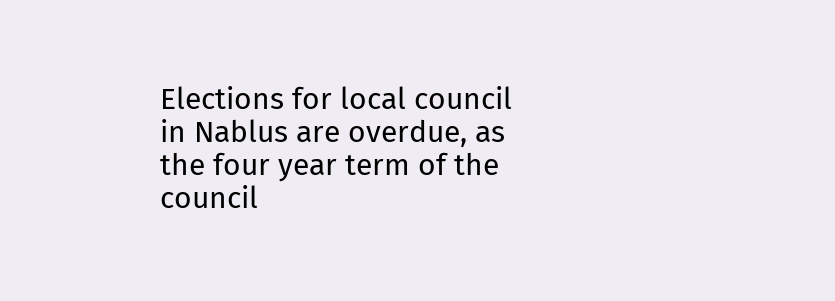Elections for local council in Nablus are overdue, as the four year term of the council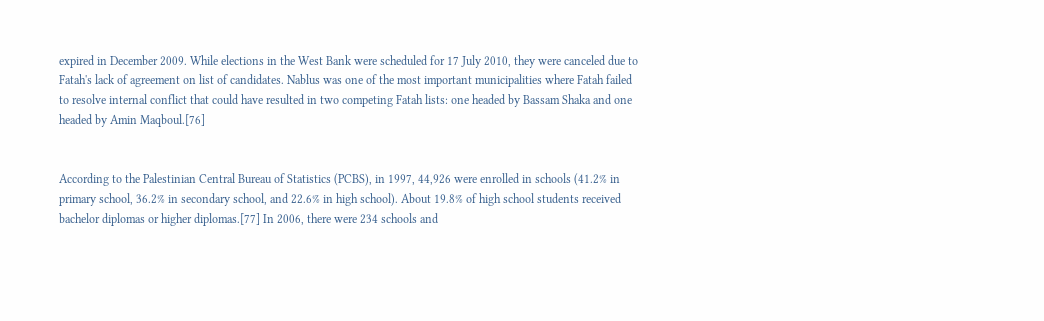expired in December 2009. While elections in the West Bank were scheduled for 17 July 2010, they were canceled due to Fatah's lack of agreement on list of candidates. Nablus was one of the most important municipalities where Fatah failed to resolve internal conflict that could have resulted in two competing Fatah lists: one headed by Bassam Shaka and one headed by Amin Maqboul.[76]


According to the Palestinian Central Bureau of Statistics (PCBS), in 1997, 44,926 were enrolled in schools (41.2% in primary school, 36.2% in secondary school, and 22.6% in high school). About 19.8% of high school students received bachelor diplomas or higher diplomas.[77] In 2006, there were 234 schools and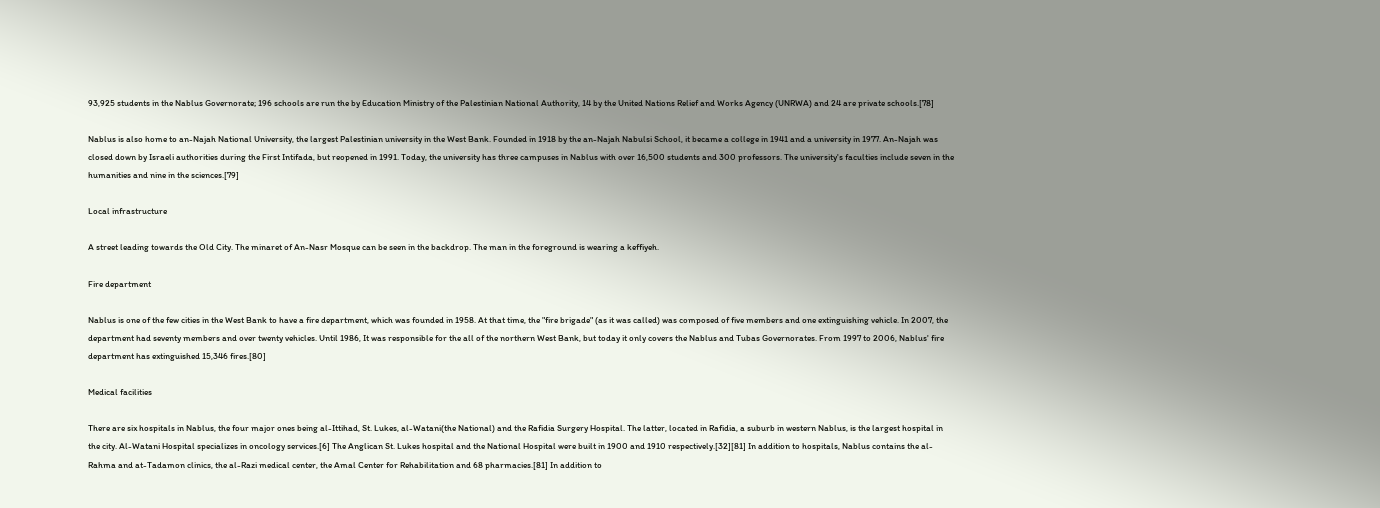93,925 students in the Nablus Governorate; 196 schools are run the by Education Ministry of the Palestinian National Authority, 14 by the United Nations Relief and Works Agency (UNRWA) and 24 are private schools.[78]

Nablus is also home to an-Najah National University, the largest Palestinian university in the West Bank. Founded in 1918 by the an-Najah Nabulsi School, it became a college in 1941 and a university in 1977. An-Najah was closed down by Israeli authorities during the First Intifada, but reopened in 1991. Today, the university has three campuses in Nablus with over 16,500 students and 300 professors. The university's faculties include seven in the humanities and nine in the sciences.[79]

Local infrastructure

A street leading towards the Old City. The minaret of An-Nasr Mosque can be seen in the backdrop. The man in the foreground is wearing a keffiyeh.

Fire department

Nablus is one of the few cities in the West Bank to have a fire department, which was founded in 1958. At that time, the "fire brigade" (as it was called) was composed of five members and one extinguishing vehicle. In 2007, the department had seventy members and over twenty vehicles. Until 1986, It was responsible for the all of the northern West Bank, but today it only covers the Nablus and Tubas Governorates. From 1997 to 2006, Nablus' fire department has extinguished 15,346 fires.[80]

Medical facilities

There are six hospitals in Nablus, the four major ones being al-Ittihad, St. Lukes, al-Watani(the National) and the Rafidia Surgery Hospital. The latter, located in Rafidia, a suburb in western Nablus, is the largest hospital in the city. Al-Watani Hospital specializes in oncology services.[6] The Anglican St. Lukes hospital and the National Hospital were built in 1900 and 1910 respectively.[32][81] In addition to hospitals, Nablus contains the al-Rahma and at-Tadamon clinics, the al-Razi medical center, the Amal Center for Rehabilitation and 68 pharmacies.[81] In addition to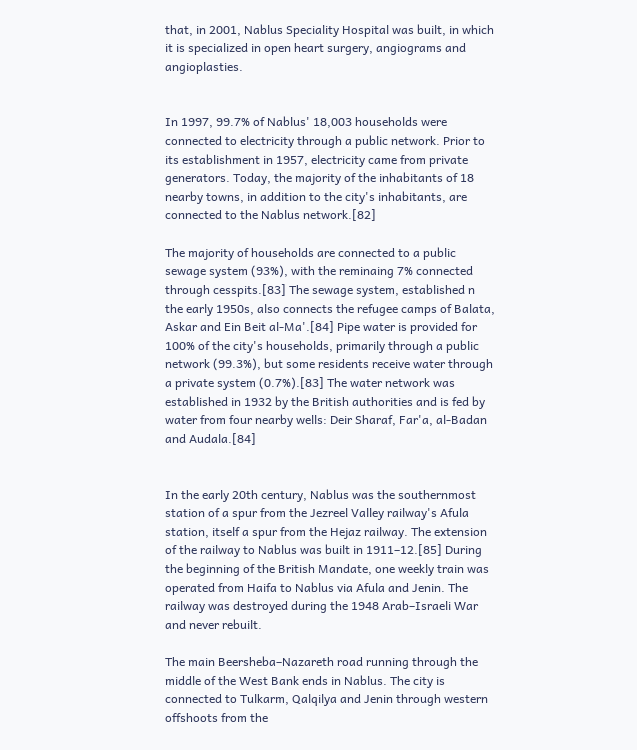that, in 2001, Nablus Speciality Hospital was built, in which it is specialized in open heart surgery, angiograms and angioplasties.


In 1997, 99.7% of Nablus' 18,003 households were connected to electricity through a public network. Prior to its establishment in 1957, electricity came from private generators. Today, the majority of the inhabitants of 18 nearby towns, in addition to the city's inhabitants, are connected to the Nablus network.[82]

The majority of households are connected to a public sewage system (93%), with the reminaing 7% connected through cesspits.[83] The sewage system, established n the early 1950s, also connects the refugee camps of Balata, Askar and Ein Beit al-Ma'.[84] Pipe water is provided for 100% of the city's households, primarily through a public network (99.3%), but some residents receive water through a private system (0.7%).[83] The water network was established in 1932 by the British authorities and is fed by water from four nearby wells: Deir Sharaf, Far'a, al-Badan and Audala.[84]


In the early 20th century, Nablus was the southernmost station of a spur from the Jezreel Valley railway's Afula station, itself a spur from the Hejaz railway. The extension of the railway to Nablus was built in 1911–12.[85] During the beginning of the British Mandate, one weekly train was operated from Haifa to Nablus via Afula and Jenin. The railway was destroyed during the 1948 Arab–Israeli War and never rebuilt.

The main Beersheba–Nazareth road running through the middle of the West Bank ends in Nablus. The city is connected to Tulkarm, Qalqilya and Jenin through western offshoots from the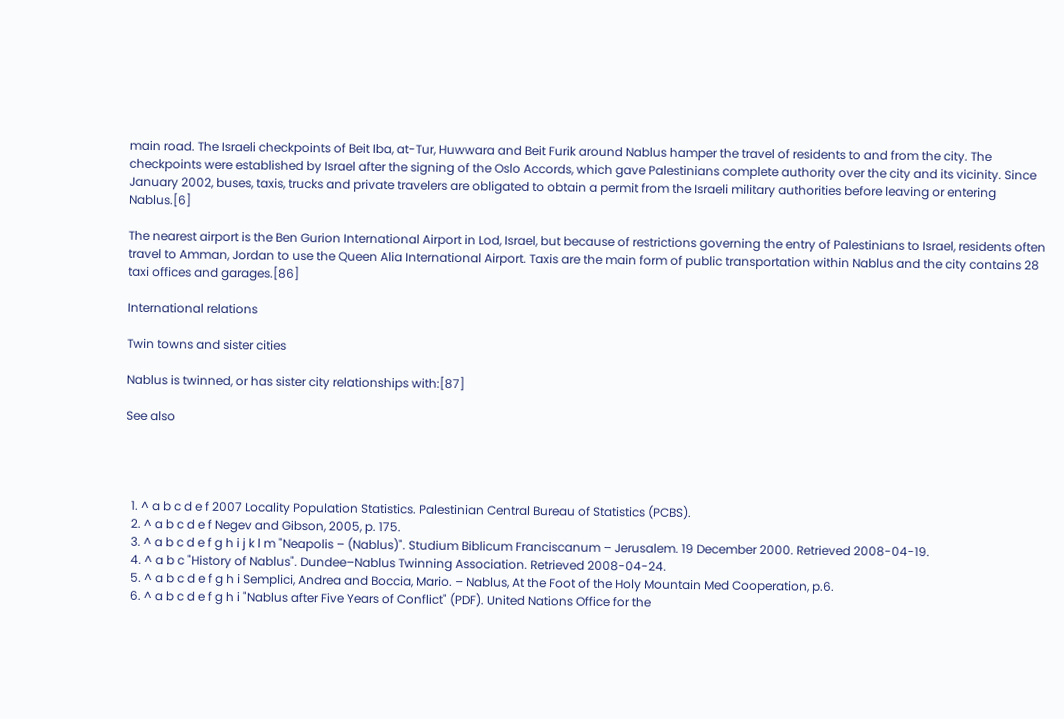main road. The Israeli checkpoints of Beit Iba, at-Tur, Huwwara and Beit Furik around Nablus hamper the travel of residents to and from the city. The checkpoints were established by Israel after the signing of the Oslo Accords, which gave Palestinians complete authority over the city and its vicinity. Since January 2002, buses, taxis, trucks and private travelers are obligated to obtain a permit from the Israeli military authorities before leaving or entering Nablus.[6]

The nearest airport is the Ben Gurion International Airport in Lod, Israel, but because of restrictions governing the entry of Palestinians to Israel, residents often travel to Amman, Jordan to use the Queen Alia International Airport. Taxis are the main form of public transportation within Nablus and the city contains 28 taxi offices and garages.[86]

International relations

Twin towns and sister cities

Nablus is twinned, or has sister city relationships with:[87]

See also




  1. ^ a b c d e f 2007 Locality Population Statistics. Palestinian Central Bureau of Statistics (PCBS).
  2. ^ a b c d e f Negev and Gibson, 2005, p. 175.
  3. ^ a b c d e f g h i j k l m "Neapolis – (Nablus)". Studium Biblicum Franciscanum – Jerusalem. 19 December 2000. Retrieved 2008-04-19.
  4. ^ a b c "History of Nablus". Dundee–Nablus Twinning Association. Retrieved 2008-04-24.
  5. ^ a b c d e f g h i Semplici, Andrea and Boccia, Mario. – Nablus, At the Foot of the Holy Mountain Med Cooperation, p.6.
  6. ^ a b c d e f g h i "Nablus after Five Years of Conflict" (PDF). United Nations Office for the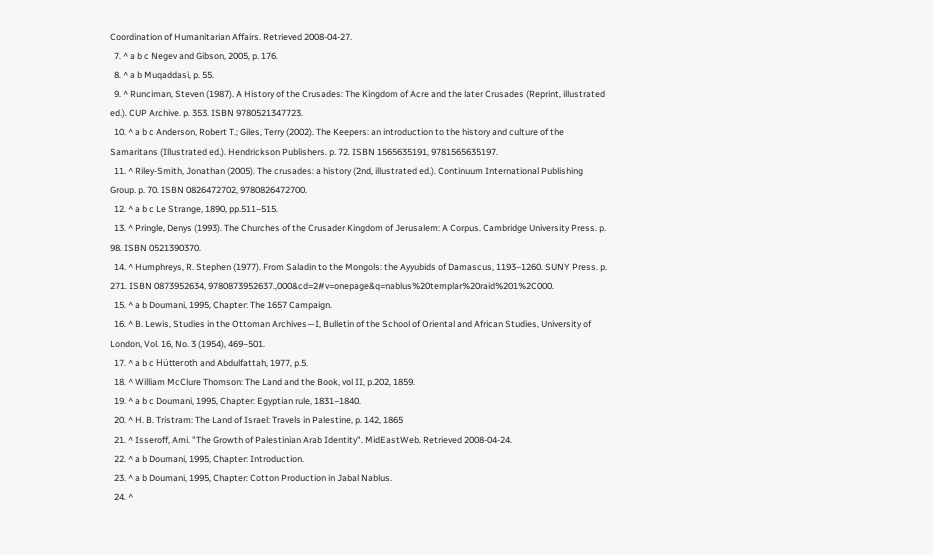Coordination of Humanitarian Affairs. Retrieved 2008-04-27.
  7. ^ a b c Negev and Gibson, 2005, p. 176.
  8. ^ a b Muqaddasi, p. 55.
  9. ^ Runciman, Steven (1987). A History of the Crusades: The Kingdom of Acre and the later Crusades (Reprint, illustrated ed.). CUP Archive. p. 353. ISBN 9780521347723.
  10. ^ a b c Anderson, Robert T.; Giles, Terry (2002). The Keepers: an introduction to the history and culture of the Samaritans (Illustrated ed.). Hendrickson Publishers. p. 72. ISBN 1565635191, 9781565635197.
  11. ^ Riley-Smith, Jonathan (2005). The crusades: a history (2nd, illustrated ed.). Continuum International Publishing Group. p. 70. ISBN 0826472702, 9780826472700.
  12. ^ a b c Le Strange, 1890, pp.511–515.
  13. ^ Pringle, Denys (1993). The Churches of the Crusader Kingdom of Jerusalem: A Corpus. Cambridge University Press. p. 98. ISBN 0521390370.
  14. ^ Humphreys, R. Stephen (1977). From Saladin to the Mongols: the Ayyubids of Damascus, 1193–1260. SUNY Press. p. 271. ISBN 0873952634, 9780873952637.,000&cd=2#v=onepage&q=nablus%20templar%20raid%201%2C000.
  15. ^ a b Doumani, 1995, Chapter: The 1657 Campaign.
  16. ^ B. Lewis, Studies in the Ottoman Archives—I, Bulletin of the School of Oriental and African Studies, University of London, Vol. 16, No. 3 (1954), 469–501.
  17. ^ a b c Hütteroth and Abdulfattah, 1977, p.5.
  18. ^ William McClure Thomson: The Land and the Book, vol II, p.202, 1859.
  19. ^ a b c Doumani, 1995, Chapter: Egyptian rule, 1831–1840.
  20. ^ H. B. Tristram: The Land of Israel: Travels in Palestine, p. 142, 1865
  21. ^ Isseroff, Ami. "The Growth of Palestinian Arab Identity". MidEastWeb. Retrieved 2008-04-24.
  22. ^ a b Doumani, 1995, Chapter: Introduction.
  23. ^ a b Doumani, 1995, Chapter: Cotton Production in Jabal Nablus.
  24. ^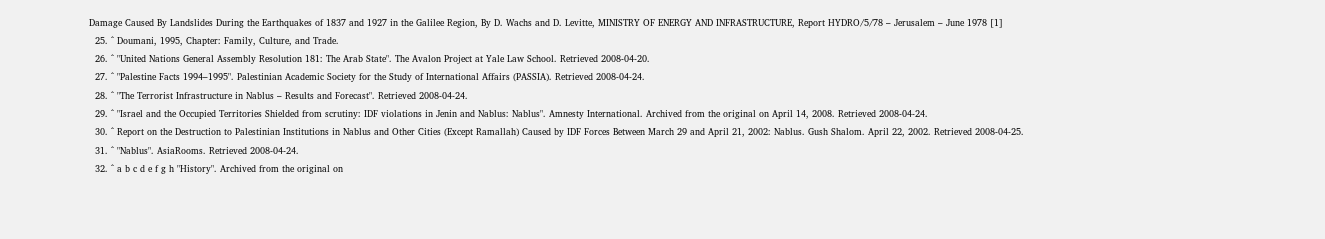Damage Caused By Landslides During the Earthquakes of 1837 and 1927 in the Galilee Region, By D. Wachs and D. Levitte, MINISTRY OF ENERGY AND INFRASTRUCTURE, Report HYDRO/5/78 – Jerusalem – June 1978 [1]
  25. ^ Doumani, 1995, Chapter: Family, Culture, and Trade.
  26. ^ "United Nations General Assembly Resolution 181: The Arab State". The Avalon Project at Yale Law School. Retrieved 2008-04-20.
  27. ^ "Palestine Facts 1994–1995". Palestinian Academic Society for the Study of International Affairs (PASSIA). Retrieved 2008-04-24.
  28. ^ "The Terrorist Infrastructure in Nablus – Results and Forecast". Retrieved 2008-04-24.
  29. ^ "Israel and the Occupied Territories Shielded from scrutiny: IDF violations in Jenin and Nablus: Nablus". Amnesty International. Archived from the original on April 14, 2008. Retrieved 2008-04-24.
  30. ^ Report on the Destruction to Palestinian Institutions in Nablus and Other Cities (Except Ramallah) Caused by IDF Forces Between March 29 and April 21, 2002: Nablus. Gush Shalom. April 22, 2002. Retrieved 2008-04-25.
  31. ^ "Nablus". AsiaRooms. Retrieved 2008-04-24.
  32. ^ a b c d e f g h "History". Archived from the original on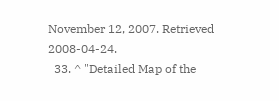November 12, 2007. Retrieved 2008-04-24.
  33. ^ "Detailed Map of the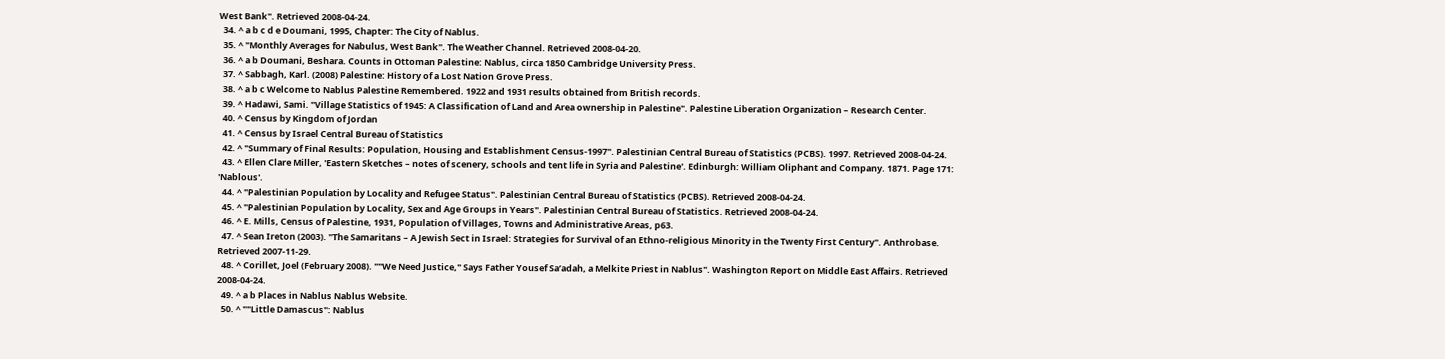West Bank". Retrieved 2008-04-24.
  34. ^ a b c d e Doumani, 1995, Chapter: The City of Nablus.
  35. ^ "Monthly Averages for Nabulus, West Bank". The Weather Channel. Retrieved 2008-04-20.
  36. ^ a b Doumani, Beshara. Counts in Ottoman Palestine: Nablus, circa 1850 Cambridge University Press.
  37. ^ Sabbagh, Karl. (2008) Palestine: History of a Lost Nation Grove Press.
  38. ^ a b c Welcome to Nablus Palestine Remembered. 1922 and 1931 results obtained from British records.
  39. ^ Hadawi, Sami. "Village Statistics of 1945: A Classification of Land and Area ownership in Palestine". Palestine Liberation Organization – Research Center.
  40. ^ Census by Kingdom of Jordan
  41. ^ Census by Israel Central Bureau of Statistics
  42. ^ "Summary of Final Results: Population, Housing and Establishment Census-1997". Palestinian Central Bureau of Statistics (PCBS). 1997. Retrieved 2008-04-24.
  43. ^ Ellen Clare Miller, 'Eastern Sketches – notes of scenery, schools and tent life in Syria and Palestine'. Edinburgh: William Oliphant and Company. 1871. Page 171: 'Nablous'.
  44. ^ "Palestinian Population by Locality and Refugee Status". Palestinian Central Bureau of Statistics (PCBS). Retrieved 2008-04-24.
  45. ^ "Palestinian Population by Locality, Sex and Age Groups in Years". Palestinian Central Bureau of Statistics. Retrieved 2008-04-24.
  46. ^ E. Mills, Census of Palestine, 1931, Population of Villages, Towns and Administrative Areas, p63.
  47. ^ Sean Ireton (2003). "The Samaritans – A Jewish Sect in Israel: Strategies for Survival of an Ethno-religious Minority in the Twenty First Century". Anthrobase. Retrieved 2007-11-29.
  48. ^ Corillet, Joel (February 2008). ""We Need Justice," Says Father Yousef Sa’adah, a Melkite Priest in Nablus". Washington Report on Middle East Affairs. Retrieved 2008-04-24.
  49. ^ a b Places in Nablus Nablus Website.
  50. ^ ""Little Damascus": Nablus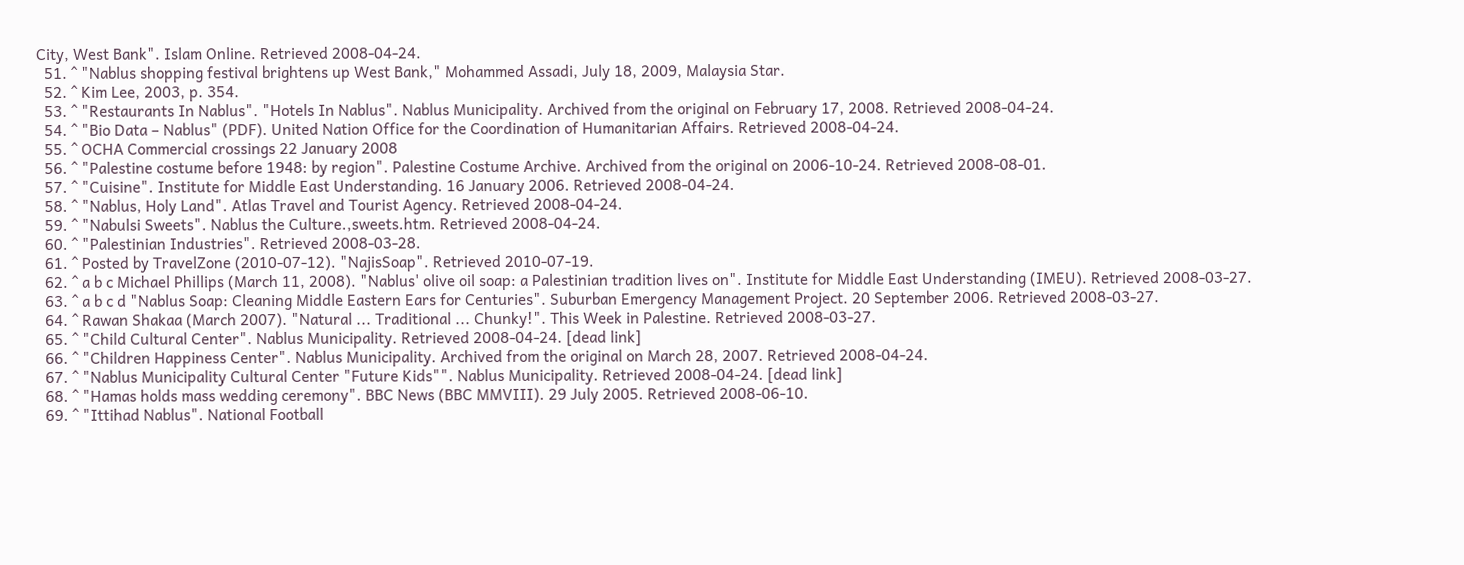City, West Bank". Islam Online. Retrieved 2008-04-24.
  51. ^ "Nablus shopping festival brightens up West Bank," Mohammed Assadi, July 18, 2009, Malaysia Star.
  52. ^ Kim Lee, 2003, p. 354.
  53. ^ "Restaurants In Nablus". "Hotels In Nablus". Nablus Municipality. Archived from the original on February 17, 2008. Retrieved 2008-04-24.
  54. ^ "Bio Data – Nablus" (PDF). United Nation Office for the Coordination of Humanitarian Affairs. Retrieved 2008-04-24.
  55. ^ OCHA Commercial crossings 22 January 2008
  56. ^ "Palestine costume before 1948: by region". Palestine Costume Archive. Archived from the original on 2006-10-24. Retrieved 2008-08-01.
  57. ^ "Cuisine". Institute for Middle East Understanding. 16 January 2006. Retrieved 2008-04-24.
  58. ^ "Nablus, Holy Land". Atlas Travel and Tourist Agency. Retrieved 2008-04-24.
  59. ^ "Nabulsi Sweets". Nablus the Culture.,sweets.htm. Retrieved 2008-04-24.
  60. ^ "Palestinian Industries". Retrieved 2008-03-28.
  61. ^ Posted by TravelZone (2010-07-12). "NajisSoap". Retrieved 2010-07-19.
  62. ^ a b c Michael Phillips (March 11, 2008). "Nablus' olive oil soap: a Palestinian tradition lives on". Institute for Middle East Understanding (IMEU). Retrieved 2008-03-27.
  63. ^ a b c d "Nablus Soap: Cleaning Middle Eastern Ears for Centuries". Suburban Emergency Management Project. 20 September 2006. Retrieved 2008-03-27.
  64. ^ Rawan Shakaa (March 2007). "Natural ... Traditional ... Chunky!". This Week in Palestine. Retrieved 2008-03-27.
  65. ^ "Child Cultural Center". Nablus Municipality. Retrieved 2008-04-24. [dead link]
  66. ^ "Children Happiness Center". Nablus Municipality. Archived from the original on March 28, 2007. Retrieved 2008-04-24.
  67. ^ "Nablus Municipality Cultural Center "Future Kids"". Nablus Municipality. Retrieved 2008-04-24. [dead link]
  68. ^ "Hamas holds mass wedding ceremony". BBC News (BBC MMVIII). 29 July 2005. Retrieved 2008-06-10.
  69. ^ "Ittihad Nablus". National Football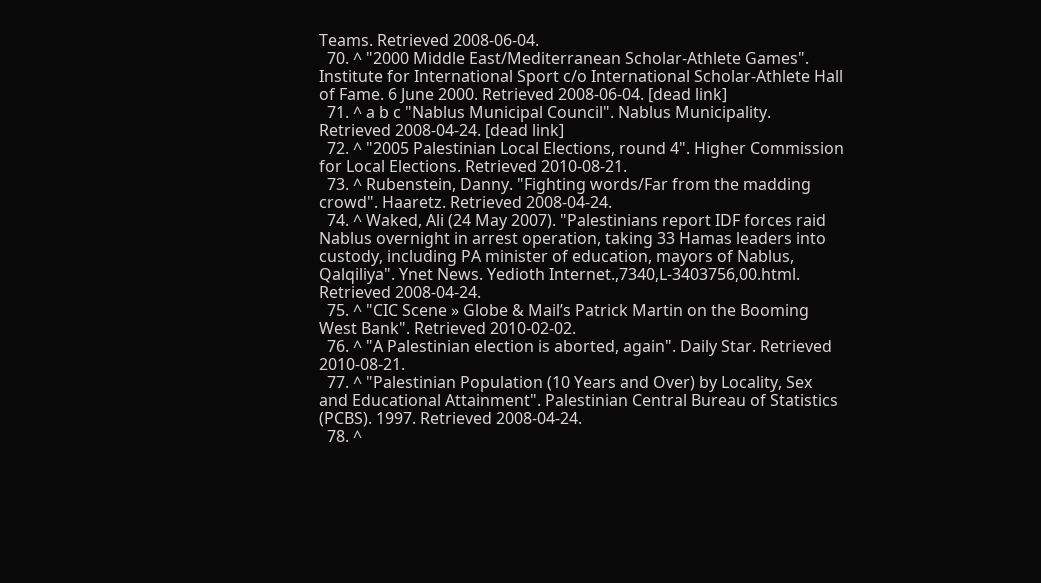Teams. Retrieved 2008-06-04.
  70. ^ "2000 Middle East/Mediterranean Scholar-Athlete Games". Institute for International Sport c/o International Scholar-Athlete Hall of Fame. 6 June 2000. Retrieved 2008-06-04. [dead link]
  71. ^ a b c "Nablus Municipal Council". Nablus Municipality. Retrieved 2008-04-24. [dead link]
  72. ^ "2005 Palestinian Local Elections, round 4". Higher Commission for Local Elections. Retrieved 2010-08-21.
  73. ^ Rubenstein, Danny. "Fighting words/Far from the madding crowd". Haaretz. Retrieved 2008-04-24.
  74. ^ Waked, Ali (24 May 2007). "Palestinians report IDF forces raid Nablus overnight in arrest operation, taking 33 Hamas leaders into custody, including PA minister of education, mayors of Nablus, Qalqiliya". Ynet News. Yedioth Internet.,7340,L-3403756,00.html. Retrieved 2008-04-24.
  75. ^ "CIC Scene » Globe & Mail’s Patrick Martin on the Booming West Bank". Retrieved 2010-02-02.
  76. ^ "A Palestinian election is aborted, again". Daily Star. Retrieved 2010-08-21.
  77. ^ "Palestinian Population (10 Years and Over) by Locality, Sex and Educational Attainment". Palestinian Central Bureau of Statistics (PCBS). 1997. Retrieved 2008-04-24.
  78. ^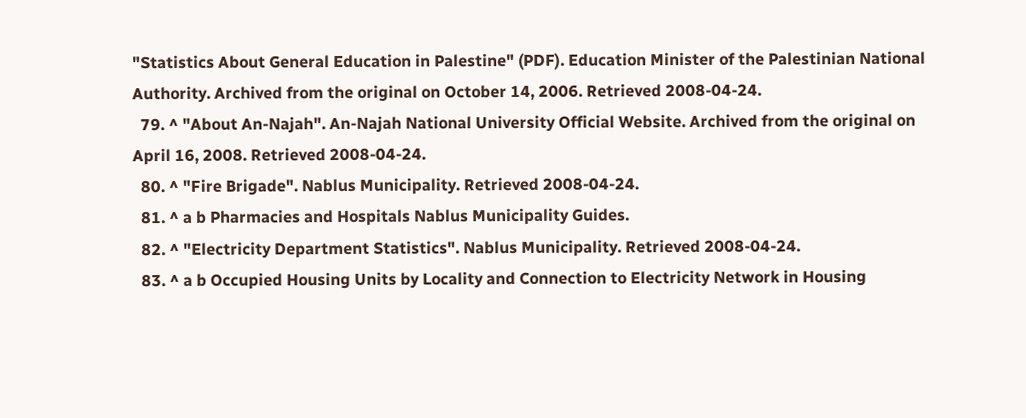"Statistics About General Education in Palestine" (PDF). Education Minister of the Palestinian National Authority. Archived from the original on October 14, 2006. Retrieved 2008-04-24.
  79. ^ "About An-Najah". An-Najah National University Official Website. Archived from the original on April 16, 2008. Retrieved 2008-04-24.
  80. ^ "Fire Brigade". Nablus Municipality. Retrieved 2008-04-24.
  81. ^ a b Pharmacies and Hospitals Nablus Municipality Guides.
  82. ^ "Electricity Department Statistics". Nablus Municipality. Retrieved 2008-04-24.
  83. ^ a b Occupied Housing Units by Locality and Connection to Electricity Network in Housing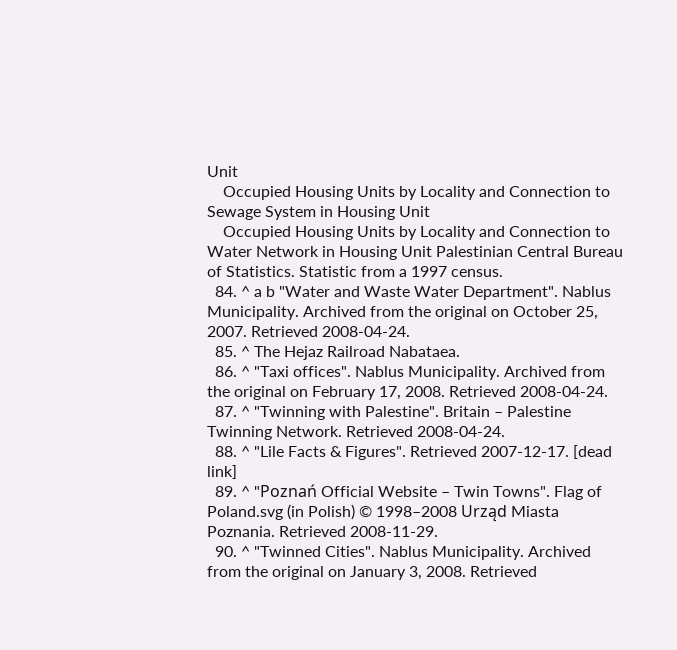Unit
    Occupied Housing Units by Locality and Connection to Sewage System in Housing Unit
    Occupied Housing Units by Locality and Connection to Water Network in Housing Unit Palestinian Central Bureau of Statistics. Statistic from a 1997 census.
  84. ^ a b "Water and Waste Water Department". Nablus Municipality. Archived from the original on October 25, 2007. Retrieved 2008-04-24.
  85. ^ The Hejaz Railroad Nabataea.
  86. ^ "Taxi offices". Nablus Municipality. Archived from the original on February 17, 2008. Retrieved 2008-04-24.
  87. ^ "Twinning with Palestine". Britain – Palestine Twinning Network. Retrieved 2008-04-24.
  88. ^ "Lile Facts & Figures". Retrieved 2007-12-17. [dead link]
  89. ^ "Poznań Official Website – Twin Towns". Flag of Poland.svg (in Polish) © 1998–2008 Urząd Miasta Poznania. Retrieved 2008-11-29.
  90. ^ "Twinned Cities". Nablus Municipality. Archived from the original on January 3, 2008. Retrieved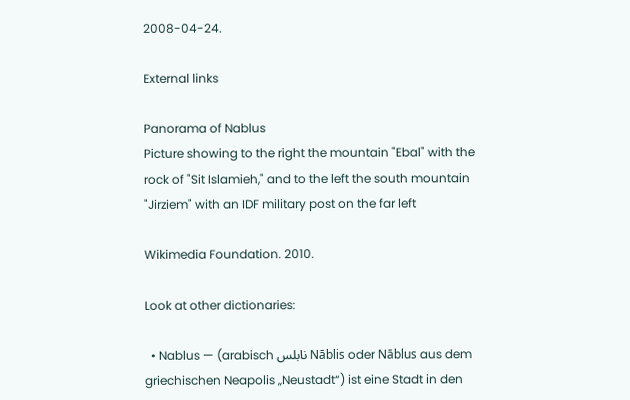2008-04-24.

External links

Panorama of Nablus
Picture showing to the right the mountain "Ebal" with the rock of "Sit Islamieh," and to the left the south mountain "Jirziem" with an IDF military post on the far left

Wikimedia Foundation. 2010.

Look at other dictionaries:

  • Nablus — (arabisch نابلس Nāblis oder Nāblus aus dem griechischen Neapolis „Neustadt“) ist eine Stadt in den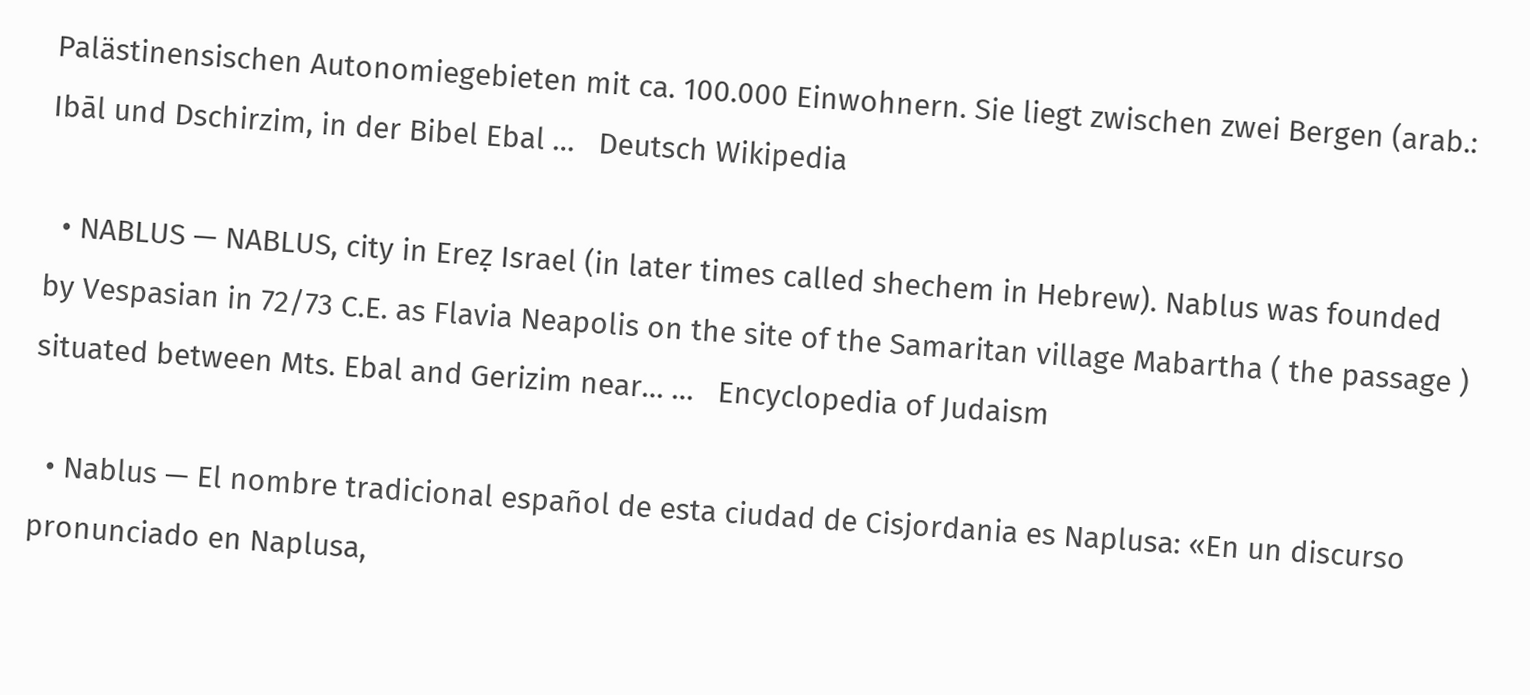Palästinensischen Autonomiegebieten mit ca. 100.000 Einwohnern. Sie liegt zwischen zwei Bergen (arab.: Ibāl und Dschirzim, in der Bibel Ebal …   Deutsch Wikipedia

  • NABLUS — NABLUS, city in Ereẓ Israel (in later times called shechem in Hebrew). Nablus was founded by Vespasian in 72/73 C.E. as Flavia Neapolis on the site of the Samaritan village Mabartha ( the passage ) situated between Mts. Ebal and Gerizim near… …   Encyclopedia of Judaism

  • Nablus — El nombre tradicional español de esta ciudad de Cisjordania es Naplusa: «En un discurso pronunciado en Naplusa,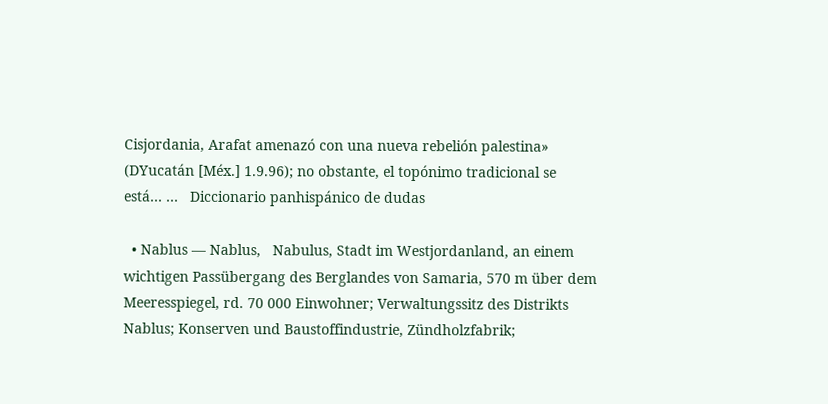Cisjordania, Arafat amenazó con una nueva rebelión palestina» (DYucatán [Méx.] 1.9.96); no obstante, el topónimo tradicional se está… …   Diccionario panhispánico de dudas

  • Nablus — Nablus,   Nabulus, Stadt im Westjordanland, an einem wichtigen Passübergang des Berglandes von Samaria, 570 m über dem Meeresspiegel, rd. 70 000 Einwohner; Verwaltungssitz des Distrikts Nablus; Konserven und Baustoffindustrie, Zündholzfabrik;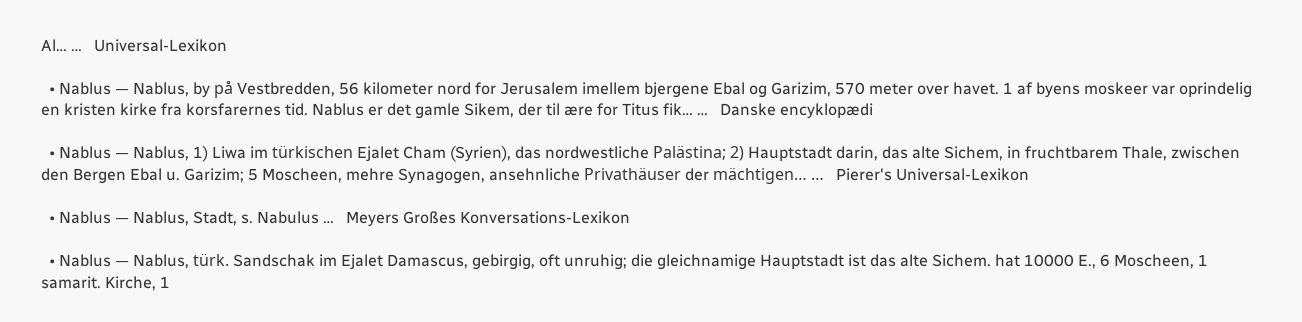Al… …   Universal-Lexikon

  • Nablus — Nablus, by på Vestbredden, 56 kilometer nord for Jerusalem imellem bjergene Ebal og Garizim, 570 meter over havet. 1 af byens moskeer var oprindelig en kristen kirke fra korsfarernes tid. Nablus er det gamle Sikem, der til ære for Titus fik… …   Danske encyklopædi

  • Nablus — Nablus, 1) Liwa im türkischen Ejalet Cham (Syrien), das nordwestliche Palästina; 2) Hauptstadt darin, das alte Sichem, in fruchtbarem Thale, zwischen den Bergen Ebal u. Garizim; 5 Moscheen, mehre Synagogen, ansehnliche Privathäuser der mächtigen… …   Pierer's Universal-Lexikon

  • Nablus — Nablus, Stadt, s. Nabulus …   Meyers Großes Konversations-Lexikon

  • Nablus — Nablus, türk. Sandschak im Ejalet Damascus, gebirgig, oft unruhig; die gleichnamige Hauptstadt ist das alte Sichem. hat 10000 E., 6 Moscheen, 1 samarit. Kirche, 1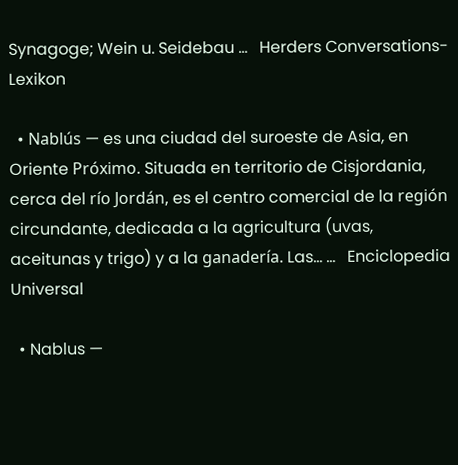Synagoge; Wein u. Seidebau …   Herders Conversations-Lexikon

  • Nablús — es una ciudad del suroeste de Asia, en Oriente Próximo. Situada en territorio de Cisjordania, cerca del río Jordán, es el centro comercial de la región circundante, dedicada a la agricultura (uvas, aceitunas y trigo) y a la ganadería. Las… …   Enciclopedia Universal

  • Nablus —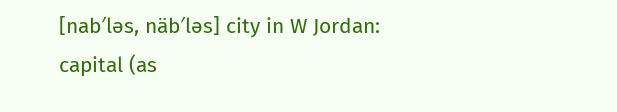[nab′ləs, näb′ləs] city in W Jordan: capital (as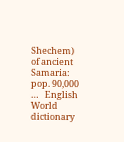Shechem) of ancient Samaria: pop. 90,000 …   English World dictionary